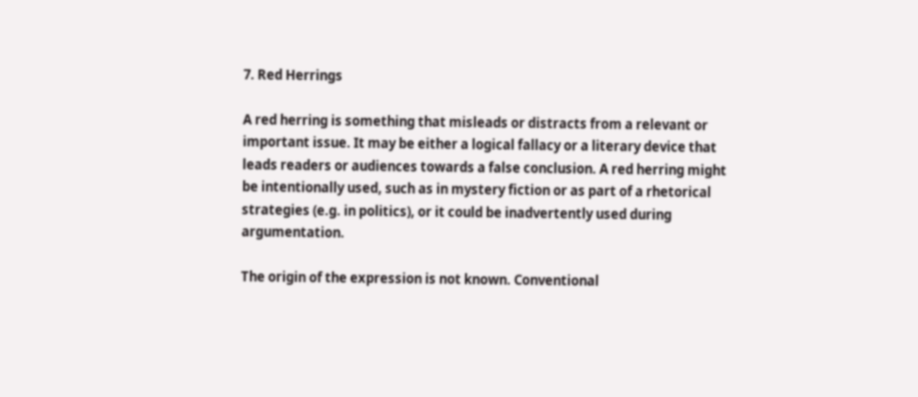7. Red Herrings

A red herring is something that misleads or distracts from a relevant or important issue. It may be either a logical fallacy or a literary device that leads readers or audiences towards a false conclusion. A red herring might be intentionally used, such as in mystery fiction or as part of a rhetorical strategies (e.g. in politics), or it could be inadvertently used during argumentation.

The origin of the expression is not known. Conventional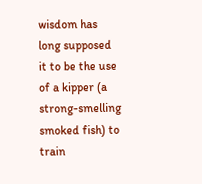wisdom has long supposed it to be the use of a kipper (a strong-smelling smoked fish) to train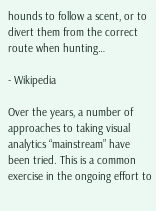hounds to follow a scent, or to divert them from the correct route when hunting…

- Wikipedia

Over the years, a number of approaches to taking visual analytics “mainstream” have been tried. This is a common exercise in the ongoing effort to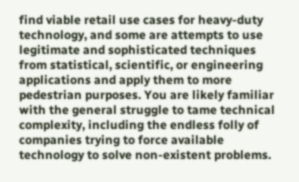find viable retail use cases for heavy-duty technology, and some are attempts to use legitimate and sophisticated techniques from statistical, scientific, or engineering applications and apply them to more pedestrian purposes. You are likely familiar with the general struggle to tame technical complexity, including the endless folly of companies trying to force available technology to solve non-existent problems.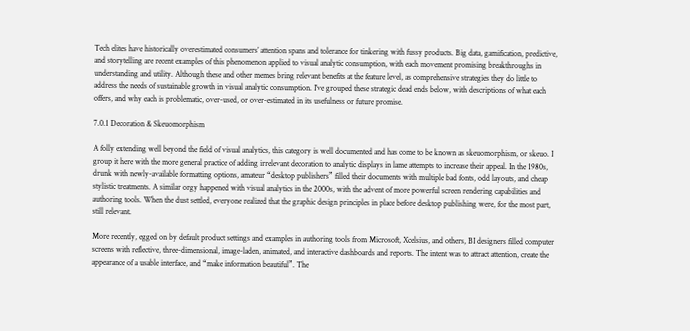Tech elites have historically overestimated consumers’ attention spans and tolerance for tinkering with fussy products. Big data, gamification, predictive, and storytelling are recent examples of this phenomenon applied to visual analytic consumption, with each movement promising breakthroughs in understanding and utility. Although these and other memes bring relevant benefits at the feature level, as comprehensive strategies they do little to address the needs of sustainable growth in visual analytic consumption. I’ve grouped these strategic dead ends below, with descriptions of what each offers, and why each is problematic, over-used, or over-estimated in its usefulness or future promise.

7.0.1 Decoration & Skeuomorphism

A folly extending well beyond the field of visual analytics, this category is well documented and has come to be known as skeuomorphism, or skeuo. I group it here with the more general practice of adding irrelevant decoration to analytic displays in lame attempts to increase their appeal. In the 1980s, drunk with newly-available formatting options, amateur “desktop publishers” filled their documents with multiple bad fonts, odd layouts, and cheap stylistic treatments. A similar orgy happened with visual analytics in the 2000s, with the advent of more powerful screen rendering capabilities and authoring tools. When the dust settled, everyone realized that the graphic design principles in place before desktop publishing were, for the most part, still relevant.

More recently, egged on by default product settings and examples in authoring tools from Microsoft, Xcelsius, and others, BI designers filled computer screens with reflective, three-dimensional, image-laden, animated, and interactive dashboards and reports. The intent was to attract attention, create the appearance of a usable interface, and “make information beautiful”. The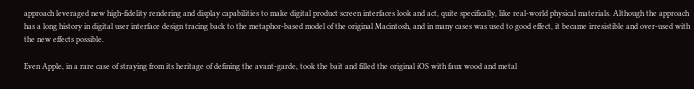approach leveraged new high-fidelity rendering and display capabilities to make digital product screen interfaces look and act, quite specifically, like real-world physical materials. Although the approach has a long history in digital user interface design tracing back to the metaphor-based model of the original Macintosh, and in many cases was used to good effect, it became irresistible and over-used with the new effects possible.

Even Apple, in a rare case of straying from its heritage of defining the avant-garde, took the bait and filled the original iOS with faux wood and metal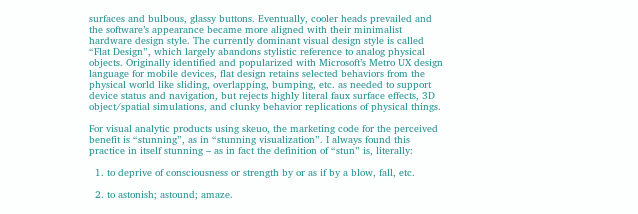surfaces and bulbous, glassy buttons. Eventually, cooler heads prevailed and the software’s appearance became more aligned with their minimalist hardware design style. The currently dominant visual design style is called “Flat Design”, which largely abandons stylistic reference to analog physical objects. Originally identified and popularized with Microsoft’s Metro UX design language for mobile devices, flat design retains selected behaviors from the physical world like sliding, overlapping, bumping, etc. as needed to support device status and navigation, but rejects highly literal faux surface effects, 3D object/spatial simulations, and clunky behavior replications of physical things.

For visual analytic products using skeuo, the marketing code for the perceived benefit is “stunning”, as in “stunning visualization”. I always found this practice in itself stunning – as in fact the definition of “stun” is, literally:

  1. to deprive of consciousness or strength by or as if by a blow, fall, etc.

  2. to astonish; astound; amaze.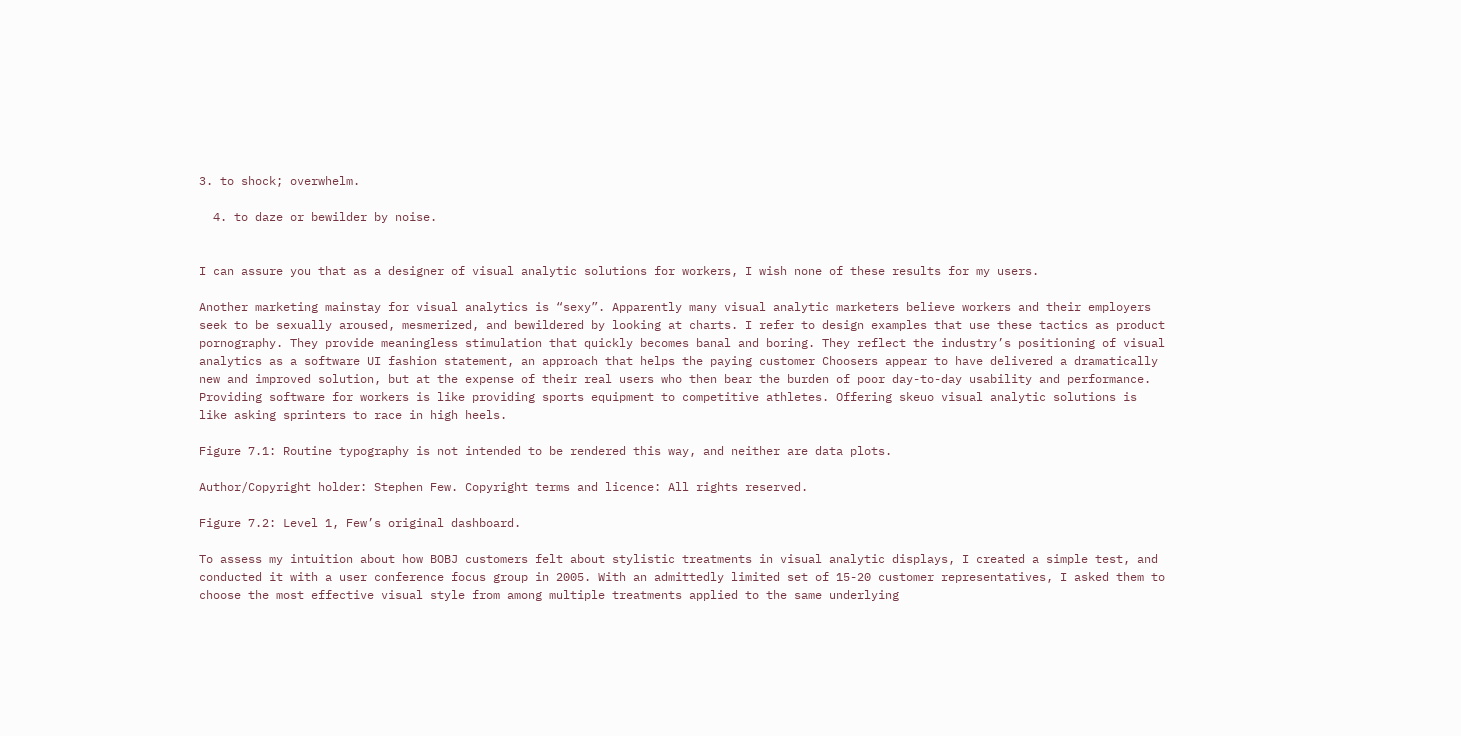3. to shock; overwhelm.

  4. to daze or bewilder by noise.


I can assure you that as a designer of visual analytic solutions for workers, I wish none of these results for my users.

Another marketing mainstay for visual analytics is “sexy”. Apparently many visual analytic marketers believe workers and their employers seek to be sexually aroused, mesmerized, and bewildered by looking at charts. I refer to design examples that use these tactics as product pornography. They provide meaningless stimulation that quickly becomes banal and boring. They reflect the industry’s positioning of visual analytics as a software UI fashion statement, an approach that helps the paying customer Choosers appear to have delivered a dramatically new and improved solution, but at the expense of their real users who then bear the burden of poor day-to-day usability and performance. Providing software for workers is like providing sports equipment to competitive athletes. Offering skeuo visual analytic solutions is like asking sprinters to race in high heels.

Figure 7.1: Routine typography is not intended to be rendered this way, and neither are data plots.

Author/Copyright holder: Stephen Few. Copyright terms and licence: All rights reserved.

Figure 7.2: Level 1, Few’s original dashboard.

To assess my intuition about how BOBJ customers felt about stylistic treatments in visual analytic displays, I created a simple test, and conducted it with a user conference focus group in 2005. With an admittedly limited set of 15-20 customer representatives, I asked them to choose the most effective visual style from among multiple treatments applied to the same underlying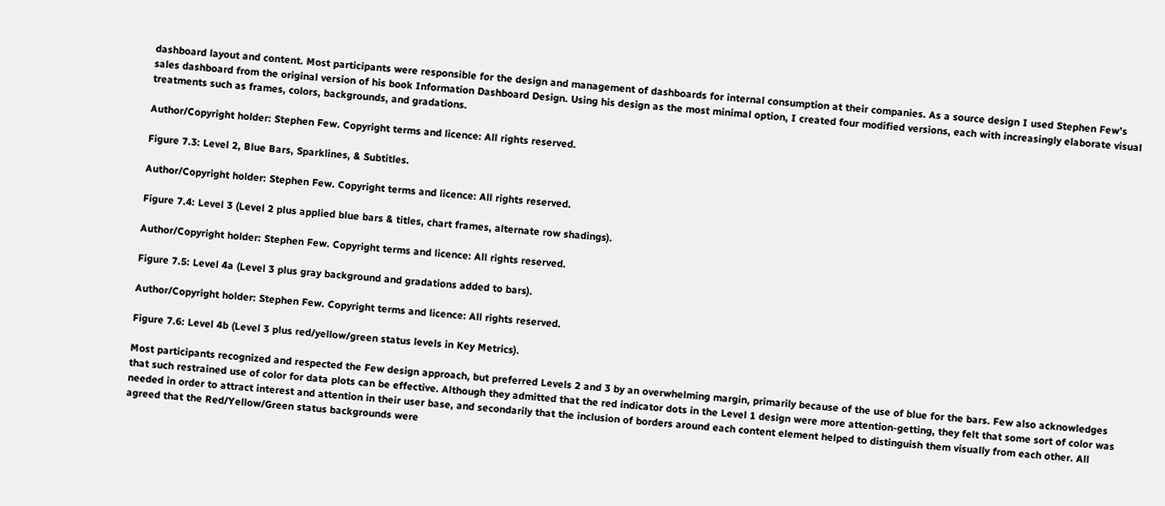dashboard layout and content. Most participants were responsible for the design and management of dashboards for internal consumption at their companies. As a source design I used Stephen Few’s sales dashboard from the original version of his book Information Dashboard Design. Using his design as the most minimal option, I created four modified versions, each with increasingly elaborate visual treatments such as frames, colors, backgrounds, and gradations.

Author/Copyright holder: Stephen Few. Copyright terms and licence: All rights reserved.

Figure 7.3: Level 2, Blue Bars, Sparklines, & Subtitles.

Author/Copyright holder: Stephen Few. Copyright terms and licence: All rights reserved.

Figure 7.4: Level 3 (Level 2 plus applied blue bars & titles, chart frames, alternate row shadings).

Author/Copyright holder: Stephen Few. Copyright terms and licence: All rights reserved.

Figure 7.5: Level 4a (Level 3 plus gray background and gradations added to bars).

Author/Copyright holder: Stephen Few. Copyright terms and licence: All rights reserved.

Figure 7.6: Level 4b (Level 3 plus red/yellow/green status levels in Key Metrics).

Most participants recognized and respected the Few design approach, but preferred Levels 2 and 3 by an overwhelming margin, primarily because of the use of blue for the bars. Few also acknowledges that such restrained use of color for data plots can be effective. Although they admitted that the red indicator dots in the Level 1 design were more attention-getting, they felt that some sort of color was needed in order to attract interest and attention in their user base, and secondarily that the inclusion of borders around each content element helped to distinguish them visually from each other. All agreed that the Red/Yellow/Green status backgrounds were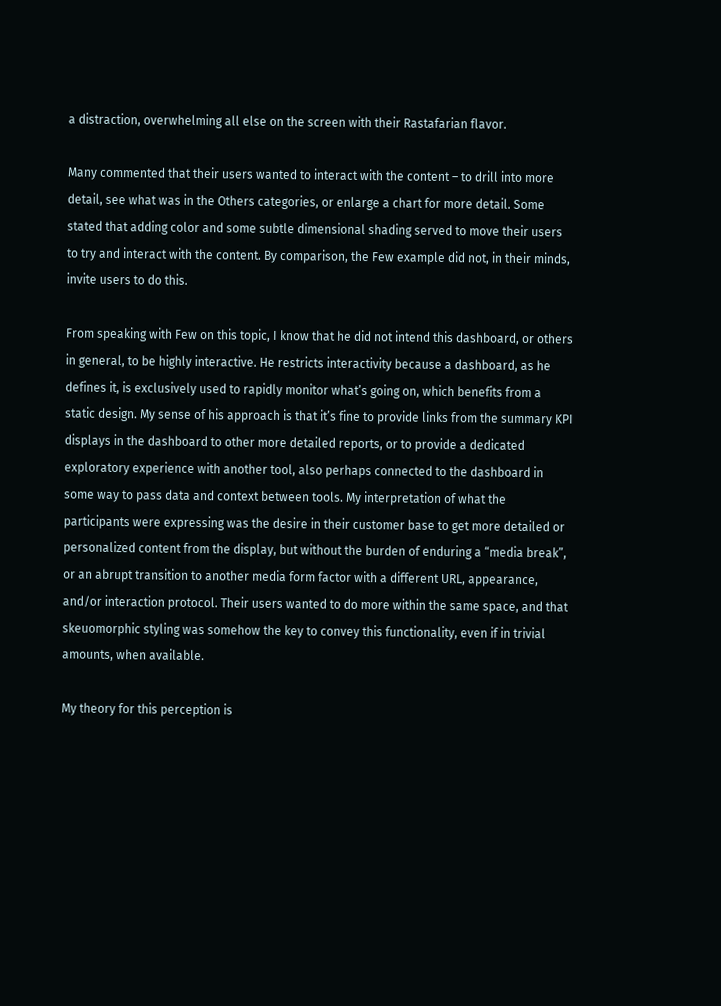a distraction, overwhelming all else on the screen with their Rastafarian flavor.

Many commented that their users wanted to interact with the content – to drill into more detail, see what was in the Others categories, or enlarge a chart for more detail. Some stated that adding color and some subtle dimensional shading served to move their users to try and interact with the content. By comparison, the Few example did not, in their minds, invite users to do this.

From speaking with Few on this topic, I know that he did not intend this dashboard, or others in general, to be highly interactive. He restricts interactivity because a dashboard, as he defines it, is exclusively used to rapidly monitor what’s going on, which benefits from a static design. My sense of his approach is that it’s fine to provide links from the summary KPI displays in the dashboard to other more detailed reports, or to provide a dedicated exploratory experience with another tool, also perhaps connected to the dashboard in some way to pass data and context between tools. My interpretation of what the participants were expressing was the desire in their customer base to get more detailed or personalized content from the display, but without the burden of enduring a “media break”, or an abrupt transition to another media form factor with a different URL, appearance, and/or interaction protocol. Their users wanted to do more within the same space, and that skeuomorphic styling was somehow the key to convey this functionality, even if in trivial amounts, when available.

My theory for this perception is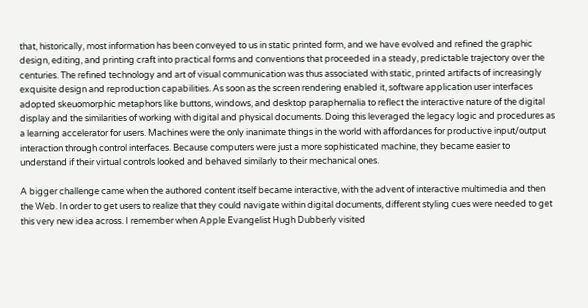that, historically, most information has been conveyed to us in static printed form, and we have evolved and refined the graphic design, editing, and printing craft into practical forms and conventions that proceeded in a steady, predictable trajectory over the centuries. The refined technology and art of visual communication was thus associated with static, printed artifacts of increasingly exquisite design and reproduction capabilities. As soon as the screen rendering enabled it, software application user interfaces adopted skeuomorphic metaphors like buttons, windows, and desktop paraphernalia to reflect the interactive nature of the digital display and the similarities of working with digital and physical documents. Doing this leveraged the legacy logic and procedures as a learning accelerator for users. Machines were the only inanimate things in the world with affordances for productive input/output interaction through control interfaces. Because computers were just a more sophisticated machine, they became easier to understand if their virtual controls looked and behaved similarly to their mechanical ones.

A bigger challenge came when the authored content itself became interactive, with the advent of interactive multimedia and then the Web. In order to get users to realize that they could navigate within digital documents, different styling cues were needed to get this very new idea across. I remember when Apple Evangelist Hugh Dubberly visited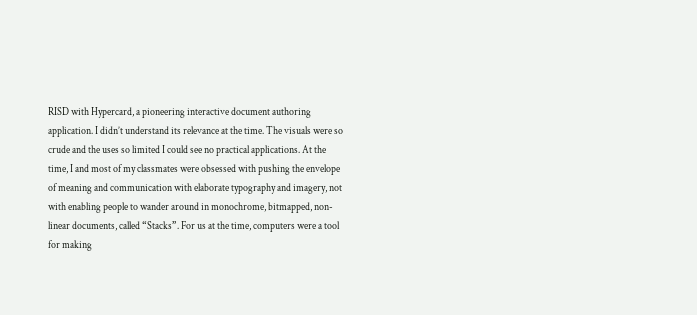RISD with Hypercard, a pioneering interactive document authoring application. I didn’t understand its relevance at the time. The visuals were so crude and the uses so limited I could see no practical applications. At the time, I and most of my classmates were obsessed with pushing the envelope of meaning and communication with elaborate typography and imagery, not with enabling people to wander around in monochrome, bitmapped, non-linear documents, called “Stacks”. For us at the time, computers were a tool for making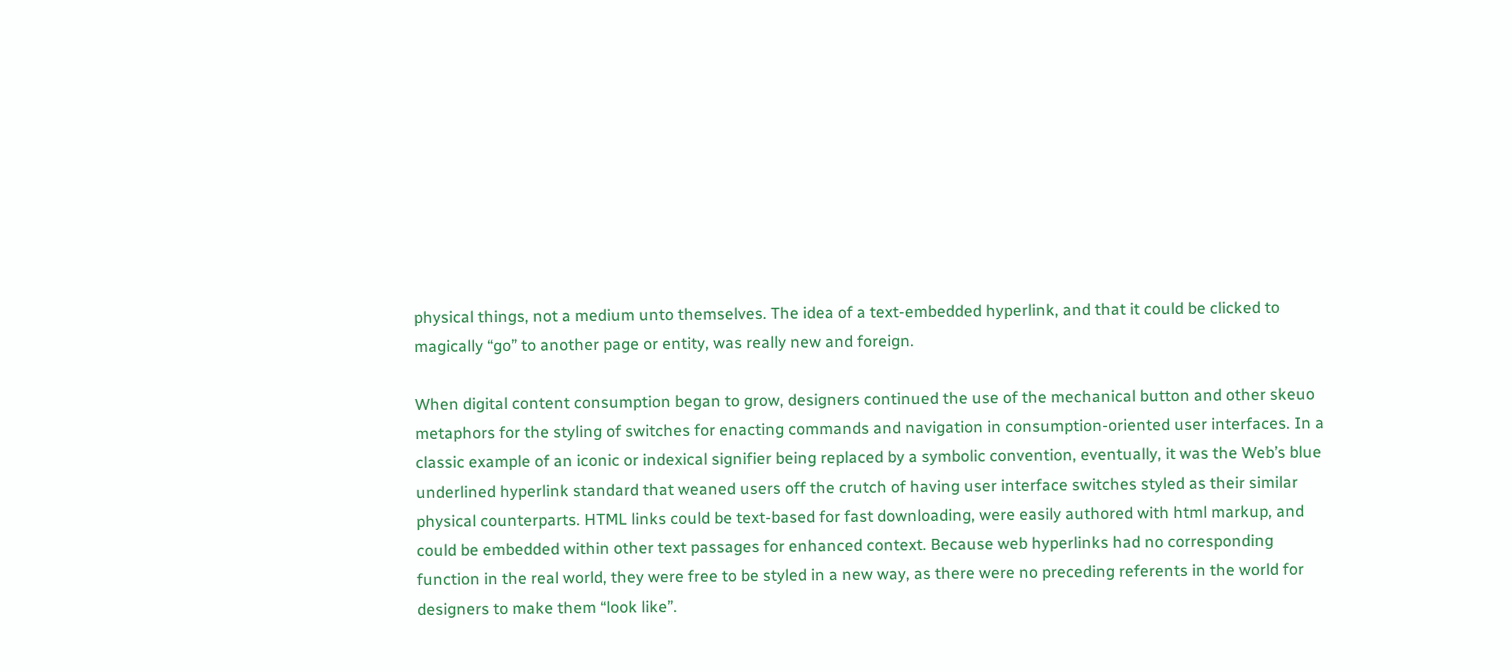physical things, not a medium unto themselves. The idea of a text-embedded hyperlink, and that it could be clicked to magically “go” to another page or entity, was really new and foreign.

When digital content consumption began to grow, designers continued the use of the mechanical button and other skeuo metaphors for the styling of switches for enacting commands and navigation in consumption-oriented user interfaces. In a classic example of an iconic or indexical signifier being replaced by a symbolic convention, eventually, it was the Web’s blue underlined hyperlink standard that weaned users off the crutch of having user interface switches styled as their similar physical counterparts. HTML links could be text-based for fast downloading, were easily authored with html markup, and could be embedded within other text passages for enhanced context. Because web hyperlinks had no corresponding function in the real world, they were free to be styled in a new way, as there were no preceding referents in the world for designers to make them “look like”.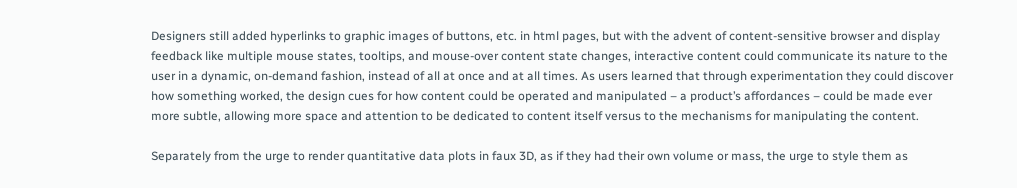Designers still added hyperlinks to graphic images of buttons, etc. in html pages, but with the advent of content-sensitive browser and display feedback like multiple mouse states, tooltips, and mouse-over content state changes, interactive content could communicate its nature to the user in a dynamic, on-demand fashion, instead of all at once and at all times. As users learned that through experimentation they could discover how something worked, the design cues for how content could be operated and manipulated – a product’s affordances – could be made ever more subtle, allowing more space and attention to be dedicated to content itself versus to the mechanisms for manipulating the content.

Separately from the urge to render quantitative data plots in faux 3D, as if they had their own volume or mass, the urge to style them as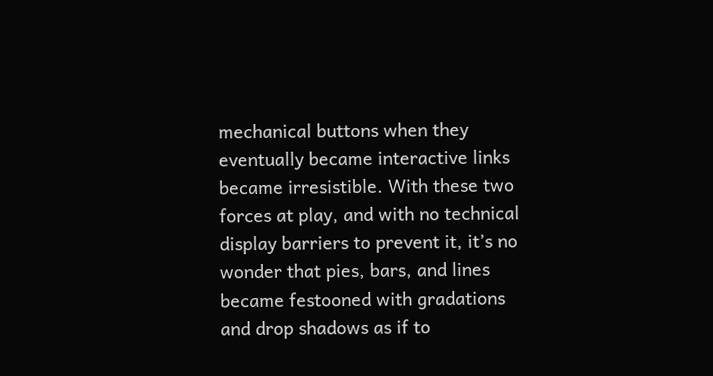mechanical buttons when they eventually became interactive links became irresistible. With these two forces at play, and with no technical display barriers to prevent it, it’s no wonder that pies, bars, and lines became festooned with gradations and drop shadows as if to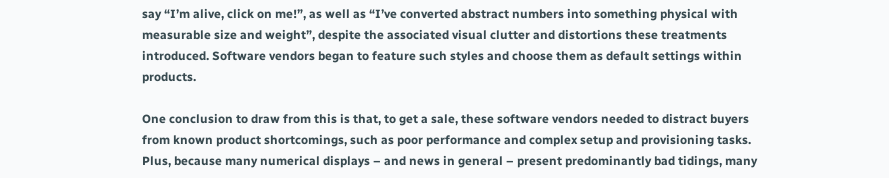say “I’m alive, click on me!”, as well as “I’ve converted abstract numbers into something physical with measurable size and weight”, despite the associated visual clutter and distortions these treatments introduced. Software vendors began to feature such styles and choose them as default settings within products.

One conclusion to draw from this is that, to get a sale, these software vendors needed to distract buyers from known product shortcomings, such as poor performance and complex setup and provisioning tasks. Plus, because many numerical displays – and news in general – present predominantly bad tidings, many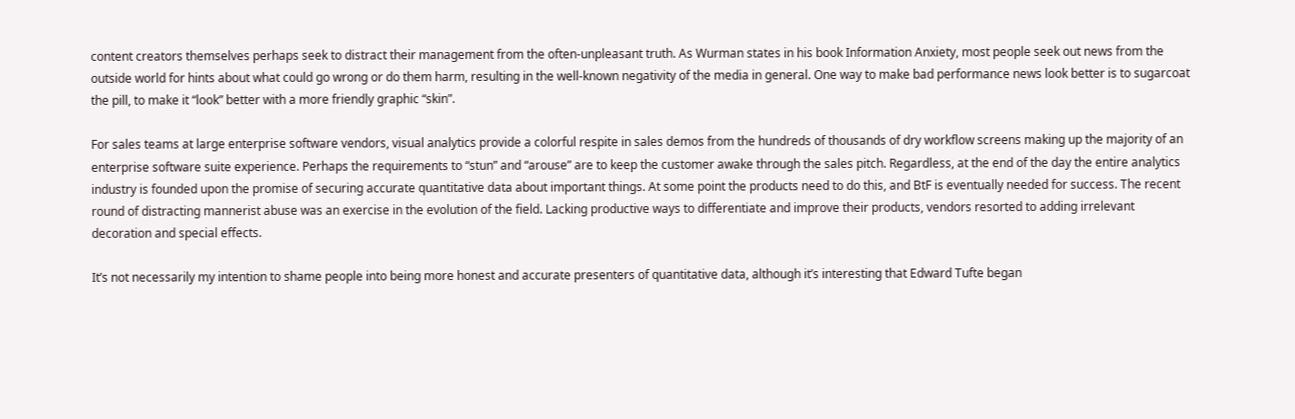content creators themselves perhaps seek to distract their management from the often-unpleasant truth. As Wurman states in his book Information Anxiety, most people seek out news from the outside world for hints about what could go wrong or do them harm, resulting in the well-known negativity of the media in general. One way to make bad performance news look better is to sugarcoat the pill, to make it “look” better with a more friendly graphic “skin”.

For sales teams at large enterprise software vendors, visual analytics provide a colorful respite in sales demos from the hundreds of thousands of dry workflow screens making up the majority of an enterprise software suite experience. Perhaps the requirements to “stun” and “arouse” are to keep the customer awake through the sales pitch. Regardless, at the end of the day the entire analytics industry is founded upon the promise of securing accurate quantitative data about important things. At some point the products need to do this, and BtF is eventually needed for success. The recent round of distracting mannerist abuse was an exercise in the evolution of the field. Lacking productive ways to differentiate and improve their products, vendors resorted to adding irrelevant decoration and special effects.

It’s not necessarily my intention to shame people into being more honest and accurate presenters of quantitative data, although it’s interesting that Edward Tufte began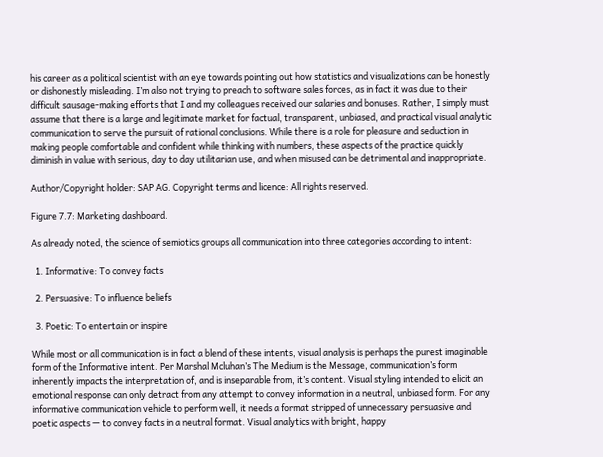his career as a political scientist with an eye towards pointing out how statistics and visualizations can be honestly or dishonestly misleading. I’m also not trying to preach to software sales forces, as in fact it was due to their difficult sausage-making efforts that I and my colleagues received our salaries and bonuses. Rather, I simply must assume that there is a large and legitimate market for factual, transparent, unbiased, and practical visual analytic communication to serve the pursuit of rational conclusions. While there is a role for pleasure and seduction in making people comfortable and confident while thinking with numbers, these aspects of the practice quickly diminish in value with serious, day to day utilitarian use, and when misused can be detrimental and inappropriate.

Author/Copyright holder: SAP AG. Copyright terms and licence: All rights reserved.

Figure 7.7: Marketing dashboard.

As already noted, the science of semiotics groups all communication into three categories according to intent:

  1. Informative: To convey facts

  2. Persuasive: To influence beliefs

  3. Poetic: To entertain or inspire

While most or all communication is in fact a blend of these intents, visual analysis is perhaps the purest imaginable form of the Informative intent. Per Marshal Mcluhan’s The Medium is the Message, communication’s form inherently impacts the interpretation of, and is inseparable from, it’s content. Visual styling intended to elicit an emotional response can only detract from any attempt to convey information in a neutral, unbiased form. For any informative communication vehicle to perform well, it needs a format stripped of unnecessary persuasive and poetic aspects — to convey facts in a neutral format. Visual analytics with bright, happy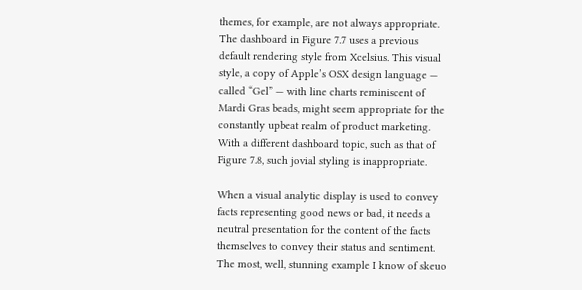themes, for example, are not always appropriate. The dashboard in Figure 7.7 uses a previous default rendering style from Xcelsius. This visual style, a copy of Apple’s OSX design language — called “Gel” — with line charts reminiscent of Mardi Gras beads, might seem appropriate for the constantly upbeat realm of product marketing. With a different dashboard topic, such as that of Figure 7.8, such jovial styling is inappropriate.

When a visual analytic display is used to convey facts representing good news or bad, it needs a neutral presentation for the content of the facts themselves to convey their status and sentiment. The most, well, stunning example I know of skeuo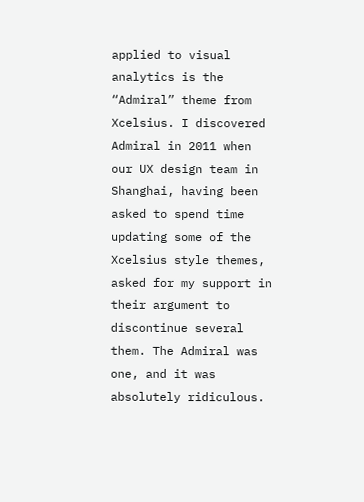applied to visual analytics is the “Admiral” theme from Xcelsius. I discovered Admiral in 2011 when our UX design team in Shanghai, having been asked to spend time updating some of the Xcelsius style themes, asked for my support in their argument to discontinue several them. The Admiral was one, and it was absolutely ridiculous.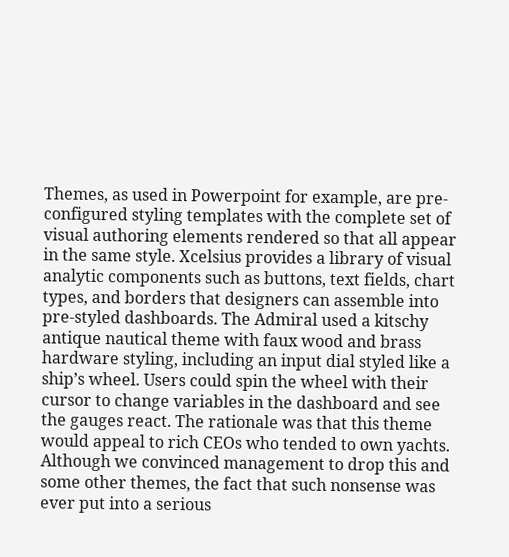Themes, as used in Powerpoint for example, are pre-configured styling templates with the complete set of visual authoring elements rendered so that all appear in the same style. Xcelsius provides a library of visual analytic components such as buttons, text fields, chart types, and borders that designers can assemble into pre-styled dashboards. The Admiral used a kitschy antique nautical theme with faux wood and brass hardware styling, including an input dial styled like a ship’s wheel. Users could spin the wheel with their cursor to change variables in the dashboard and see the gauges react. The rationale was that this theme would appeal to rich CEOs who tended to own yachts. Although we convinced management to drop this and some other themes, the fact that such nonsense was ever put into a serious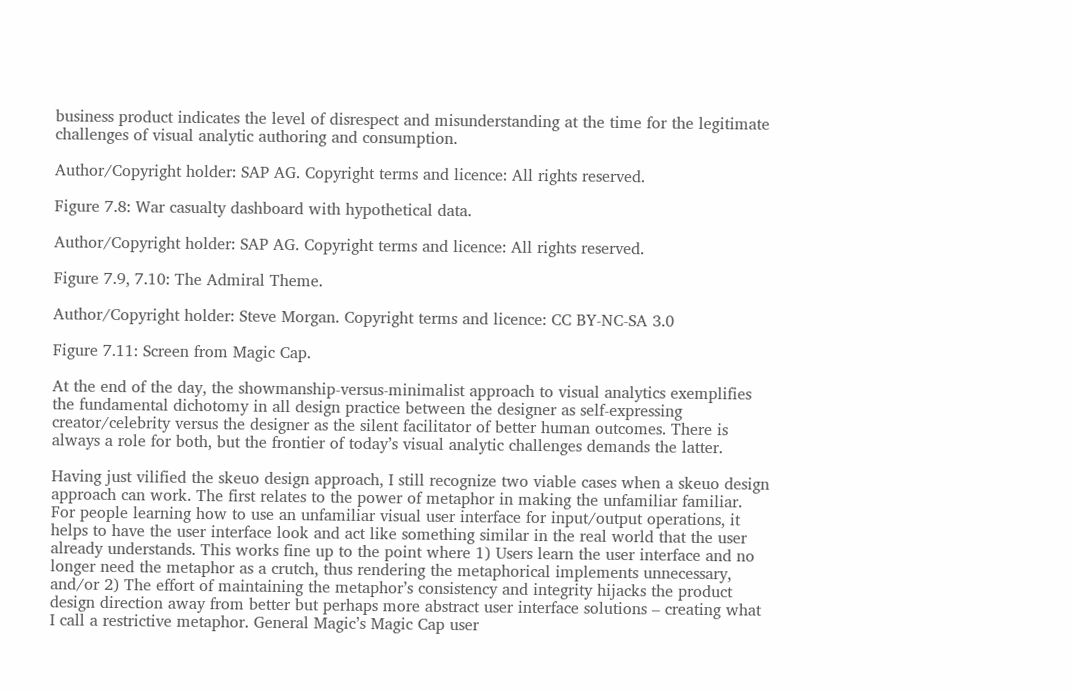business product indicates the level of disrespect and misunderstanding at the time for the legitimate challenges of visual analytic authoring and consumption.

Author/Copyright holder: SAP AG. Copyright terms and licence: All rights reserved.

Figure 7.8: War casualty dashboard with hypothetical data.

Author/Copyright holder: SAP AG. Copyright terms and licence: All rights reserved.

Figure 7.9, 7.10: The Admiral Theme.

Author/Copyright holder: Steve Morgan. Copyright terms and licence: CC BY-NC-SA 3.0

Figure 7.11: Screen from Magic Cap.

At the end of the day, the showmanship-versus-minimalist approach to visual analytics exemplifies the fundamental dichotomy in all design practice between the designer as self-expressing creator/celebrity versus the designer as the silent facilitator of better human outcomes. There is always a role for both, but the frontier of today’s visual analytic challenges demands the latter.

Having just vilified the skeuo design approach, I still recognize two viable cases when a skeuo design approach can work. The first relates to the power of metaphor in making the unfamiliar familiar. For people learning how to use an unfamiliar visual user interface for input/output operations, it helps to have the user interface look and act like something similar in the real world that the user already understands. This works fine up to the point where 1) Users learn the user interface and no longer need the metaphor as a crutch, thus rendering the metaphorical implements unnecessary, and/or 2) The effort of maintaining the metaphor’s consistency and integrity hijacks the product design direction away from better but perhaps more abstract user interface solutions – creating what I call a restrictive metaphor. General Magic’s Magic Cap user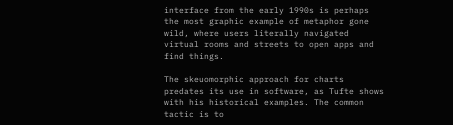interface from the early 1990s is perhaps the most graphic example of metaphor gone wild, where users literally navigated virtual rooms and streets to open apps and find things.

The skeuomorphic approach for charts predates its use in software, as Tufte shows with his historical examples. The common tactic is to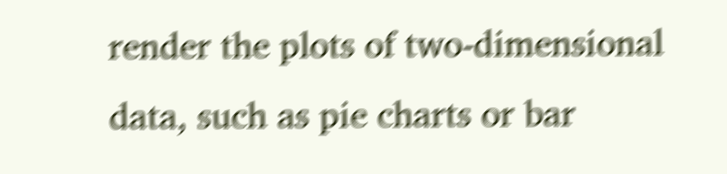render the plots of two-dimensional data, such as pie charts or bar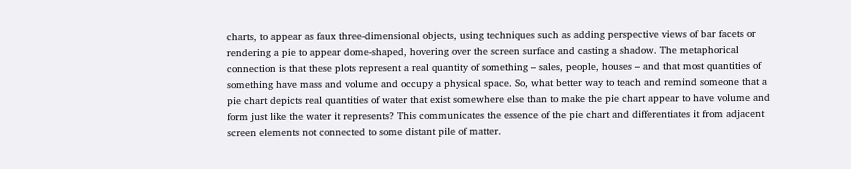charts, to appear as faux three-dimensional objects, using techniques such as adding perspective views of bar facets or rendering a pie to appear dome-shaped, hovering over the screen surface and casting a shadow. The metaphorical connection is that these plots represent a real quantity of something – sales, people, houses – and that most quantities of something have mass and volume and occupy a physical space. So, what better way to teach and remind someone that a pie chart depicts real quantities of water that exist somewhere else than to make the pie chart appear to have volume and form just like the water it represents? This communicates the essence of the pie chart and differentiates it from adjacent screen elements not connected to some distant pile of matter.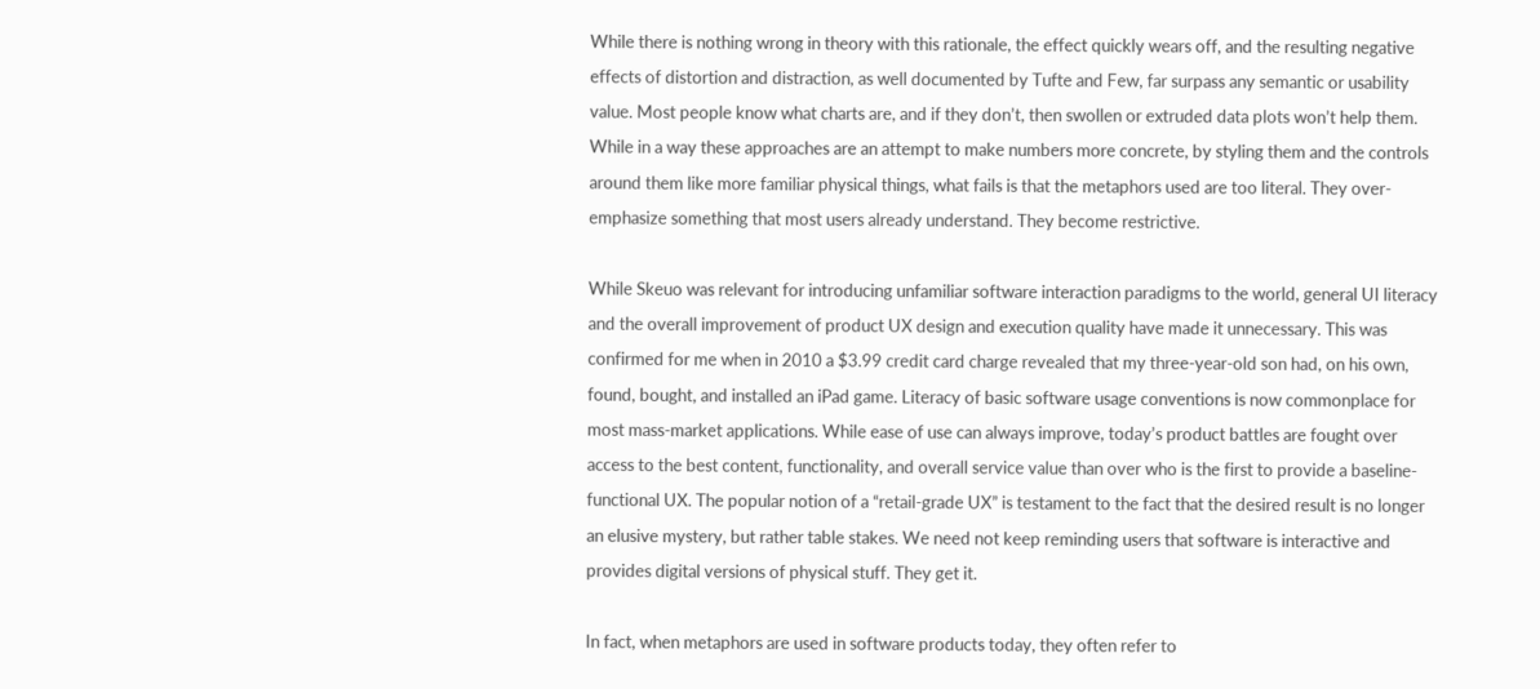While there is nothing wrong in theory with this rationale, the effect quickly wears off, and the resulting negative effects of distortion and distraction, as well documented by Tufte and Few, far surpass any semantic or usability value. Most people know what charts are, and if they don’t, then swollen or extruded data plots won’t help them. While in a way these approaches are an attempt to make numbers more concrete, by styling them and the controls around them like more familiar physical things, what fails is that the metaphors used are too literal. They over-emphasize something that most users already understand. They become restrictive.

While Skeuo was relevant for introducing unfamiliar software interaction paradigms to the world, general UI literacy and the overall improvement of product UX design and execution quality have made it unnecessary. This was confirmed for me when in 2010 a $3.99 credit card charge revealed that my three-year-old son had, on his own, found, bought, and installed an iPad game. Literacy of basic software usage conventions is now commonplace for most mass-market applications. While ease of use can always improve, today’s product battles are fought over access to the best content, functionality, and overall service value than over who is the first to provide a baseline-functional UX. The popular notion of a “retail-grade UX” is testament to the fact that the desired result is no longer an elusive mystery, but rather table stakes. We need not keep reminding users that software is interactive and provides digital versions of physical stuff. They get it.

In fact, when metaphors are used in software products today, they often refer to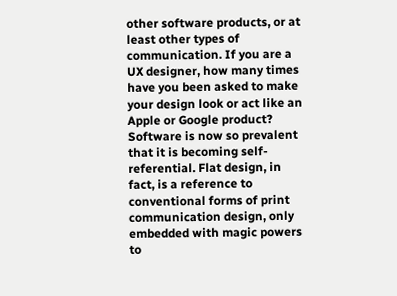other software products, or at least other types of communication. If you are a UX designer, how many times have you been asked to make your design look or act like an Apple or Google product? Software is now so prevalent that it is becoming self-referential. Flat design, in fact, is a reference to conventional forms of print communication design, only embedded with magic powers to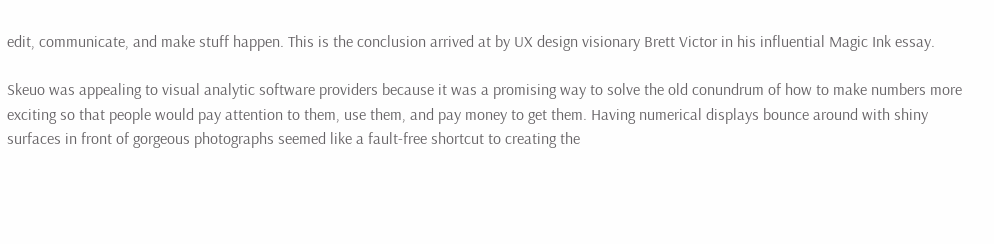edit, communicate, and make stuff happen. This is the conclusion arrived at by UX design visionary Brett Victor in his influential Magic Ink essay.

Skeuo was appealing to visual analytic software providers because it was a promising way to solve the old conundrum of how to make numbers more exciting so that people would pay attention to them, use them, and pay money to get them. Having numerical displays bounce around with shiny surfaces in front of gorgeous photographs seemed like a fault-free shortcut to creating the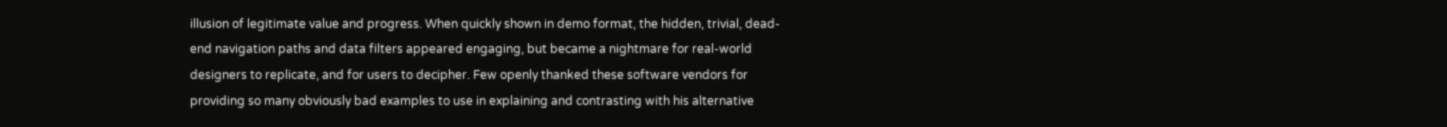illusion of legitimate value and progress. When quickly shown in demo format, the hidden, trivial, dead-end navigation paths and data filters appeared engaging, but became a nightmare for real-world designers to replicate, and for users to decipher. Few openly thanked these software vendors for providing so many obviously bad examples to use in explaining and contrasting with his alternative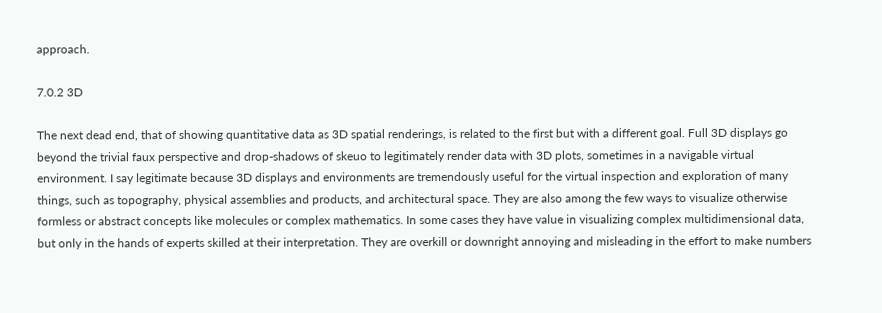approach.

7.0.2 3D

The next dead end, that of showing quantitative data as 3D spatial renderings, is related to the first but with a different goal. Full 3D displays go beyond the trivial faux perspective and drop-shadows of skeuo to legitimately render data with 3D plots, sometimes in a navigable virtual environment. I say legitimate because 3D displays and environments are tremendously useful for the virtual inspection and exploration of many things, such as topography, physical assemblies and products, and architectural space. They are also among the few ways to visualize otherwise formless or abstract concepts like molecules or complex mathematics. In some cases they have value in visualizing complex multidimensional data, but only in the hands of experts skilled at their interpretation. They are overkill or downright annoying and misleading in the effort to make numbers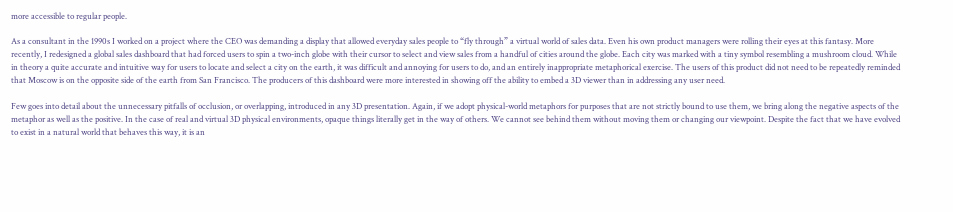more accessible to regular people.

As a consultant in the 1990s I worked on a project where the CEO was demanding a display that allowed everyday sales people to “fly through” a virtual world of sales data. Even his own product managers were rolling their eyes at this fantasy. More recently, I redesigned a global sales dashboard that had forced users to spin a two-inch globe with their cursor to select and view sales from a handful of cities around the globe. Each city was marked with a tiny symbol resembling a mushroom cloud. While in theory a quite accurate and intuitive way for users to locate and select a city on the earth, it was difficult and annoying for users to do, and an entirely inappropriate metaphorical exercise. The users of this product did not need to be repeatedly reminded that Moscow is on the opposite side of the earth from San Francisco. The producers of this dashboard were more interested in showing off the ability to embed a 3D viewer than in addressing any user need.

Few goes into detail about the unnecessary pitfalls of occlusion, or overlapping, introduced in any 3D presentation. Again, if we adopt physical-world metaphors for purposes that are not strictly bound to use them, we bring along the negative aspects of the metaphor as well as the positive. In the case of real and virtual 3D physical environments, opaque things literally get in the way of others. We cannot see behind them without moving them or changing our viewpoint. Despite the fact that we have evolved to exist in a natural world that behaves this way, it is an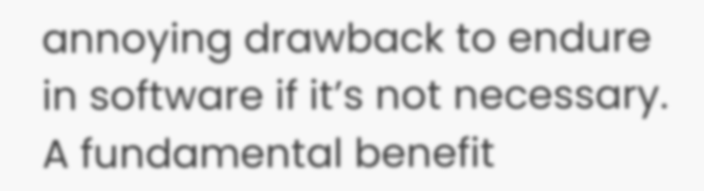annoying drawback to endure in software if it’s not necessary. A fundamental benefit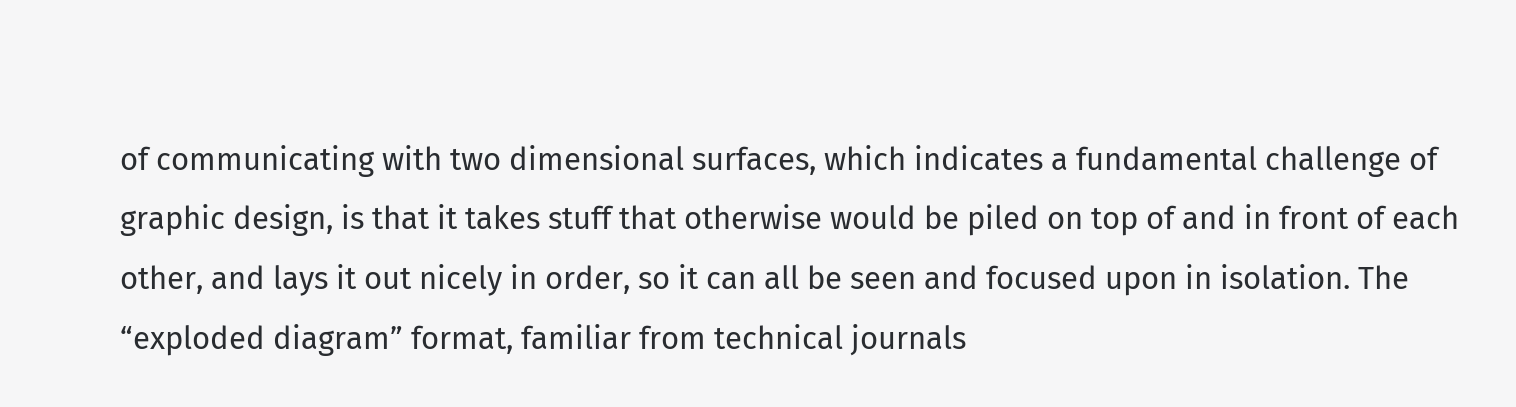of communicating with two dimensional surfaces, which indicates a fundamental challenge of graphic design, is that it takes stuff that otherwise would be piled on top of and in front of each other, and lays it out nicely in order, so it can all be seen and focused upon in isolation. The “exploded diagram” format, familiar from technical journals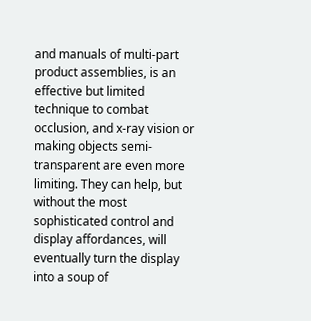and manuals of multi-part product assemblies, is an effective but limited technique to combat occlusion, and x-ray vision or making objects semi-transparent are even more limiting. They can help, but without the most sophisticated control and display affordances, will eventually turn the display into a soup of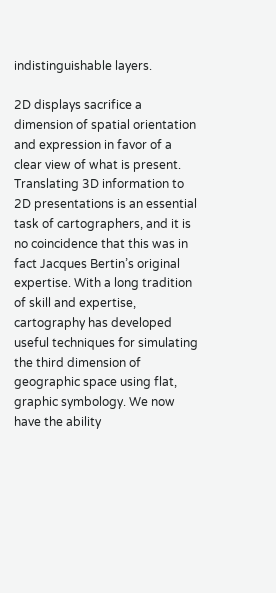indistinguishable layers.

2D displays sacrifice a dimension of spatial orientation and expression in favor of a clear view of what is present. Translating 3D information to 2D presentations is an essential task of cartographers, and it is no coincidence that this was in fact Jacques Bertin’s original expertise. With a long tradition of skill and expertise, cartography has developed useful techniques for simulating the third dimension of geographic space using flat, graphic symbology. We now have the ability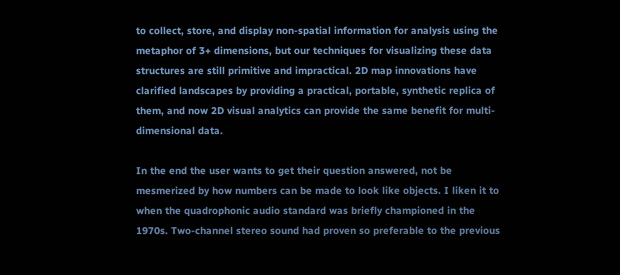to collect, store, and display non-spatial information for analysis using the metaphor of 3+ dimensions, but our techniques for visualizing these data structures are still primitive and impractical. 2D map innovations have clarified landscapes by providing a practical, portable, synthetic replica of them, and now 2D visual analytics can provide the same benefit for multi-dimensional data.

In the end the user wants to get their question answered, not be mesmerized by how numbers can be made to look like objects. I liken it to when the quadrophonic audio standard was briefly championed in the 1970s. Two-channel stereo sound had proven so preferable to the previous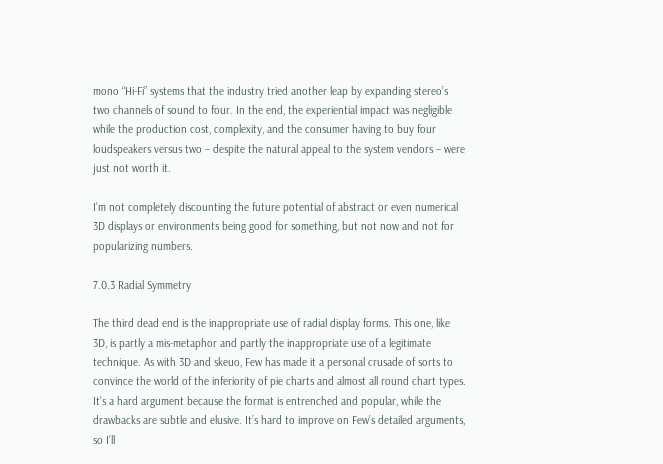mono “Hi-Fi” systems that the industry tried another leap by expanding stereo’s two channels of sound to four. In the end, the experiential impact was negligible while the production cost, complexity, and the consumer having to buy four loudspeakers versus two – despite the natural appeal to the system vendors – were just not worth it.

I’m not completely discounting the future potential of abstract or even numerical 3D displays or environments being good for something, but not now and not for popularizing numbers.

7.0.3 Radial Symmetry

The third dead end is the inappropriate use of radial display forms. This one, like 3D, is partly a mis-metaphor and partly the inappropriate use of a legitimate technique. As with 3D and skeuo, Few has made it a personal crusade of sorts to convince the world of the inferiority of pie charts and almost all round chart types. It’s a hard argument because the format is entrenched and popular, while the drawbacks are subtle and elusive. It’s hard to improve on Few’s detailed arguments, so I’ll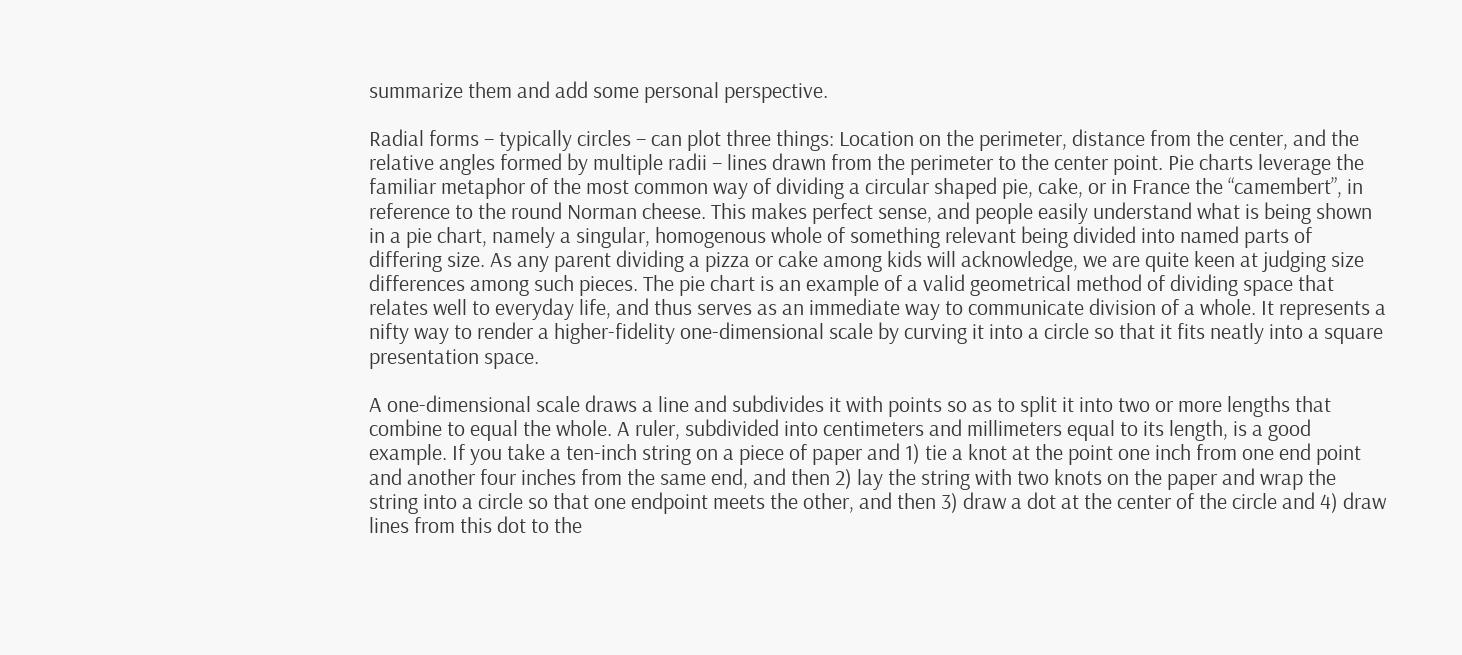summarize them and add some personal perspective.

Radial forms – typically circles – can plot three things: Location on the perimeter, distance from the center, and the relative angles formed by multiple radii – lines drawn from the perimeter to the center point. Pie charts leverage the familiar metaphor of the most common way of dividing a circular shaped pie, cake, or in France the “camembert”, in reference to the round Norman cheese. This makes perfect sense, and people easily understand what is being shown in a pie chart, namely a singular, homogenous whole of something relevant being divided into named parts of differing size. As any parent dividing a pizza or cake among kids will acknowledge, we are quite keen at judging size differences among such pieces. The pie chart is an example of a valid geometrical method of dividing space that relates well to everyday life, and thus serves as an immediate way to communicate division of a whole. It represents a nifty way to render a higher-fidelity one-dimensional scale by curving it into a circle so that it fits neatly into a square presentation space.

A one-dimensional scale draws a line and subdivides it with points so as to split it into two or more lengths that combine to equal the whole. A ruler, subdivided into centimeters and millimeters equal to its length, is a good example. If you take a ten-inch string on a piece of paper and 1) tie a knot at the point one inch from one end point and another four inches from the same end, and then 2) lay the string with two knots on the paper and wrap the string into a circle so that one endpoint meets the other, and then 3) draw a dot at the center of the circle and 4) draw lines from this dot to the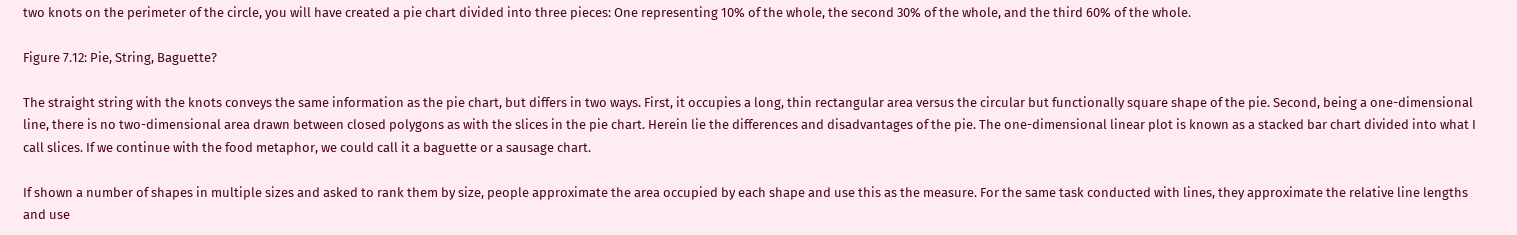two knots on the perimeter of the circle, you will have created a pie chart divided into three pieces: One representing 10% of the whole, the second 30% of the whole, and the third 60% of the whole.

Figure 7.12: Pie, String, Baguette?

The straight string with the knots conveys the same information as the pie chart, but differs in two ways. First, it occupies a long, thin rectangular area versus the circular but functionally square shape of the pie. Second, being a one-dimensional line, there is no two-dimensional area drawn between closed polygons as with the slices in the pie chart. Herein lie the differences and disadvantages of the pie. The one-dimensional linear plot is known as a stacked bar chart divided into what I call slices. If we continue with the food metaphor, we could call it a baguette or a sausage chart.

If shown a number of shapes in multiple sizes and asked to rank them by size, people approximate the area occupied by each shape and use this as the measure. For the same task conducted with lines, they approximate the relative line lengths and use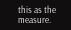this as the measure.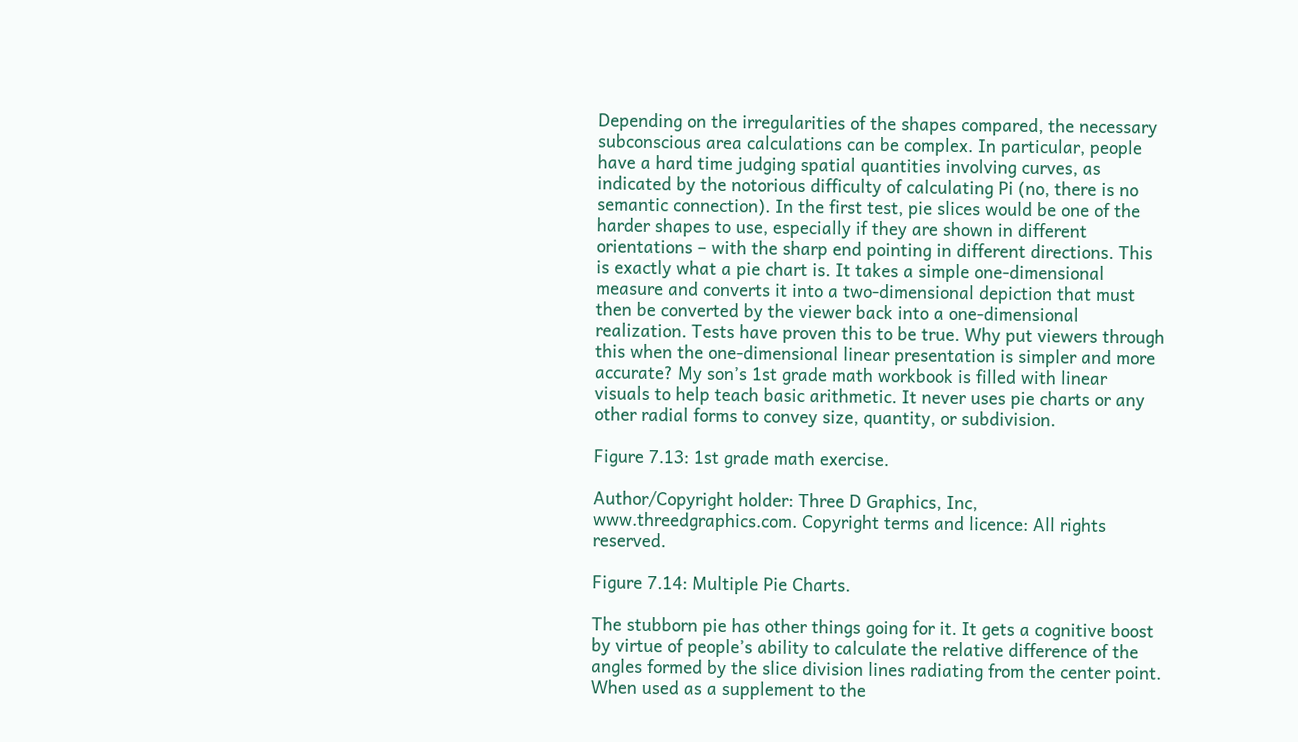Depending on the irregularities of the shapes compared, the necessary subconscious area calculations can be complex. In particular, people have a hard time judging spatial quantities involving curves, as indicated by the notorious difficulty of calculating Pi (no, there is no semantic connection). In the first test, pie slices would be one of the harder shapes to use, especially if they are shown in different orientations – with the sharp end pointing in different directions. This is exactly what a pie chart is. It takes a simple one-dimensional measure and converts it into a two-dimensional depiction that must then be converted by the viewer back into a one-dimensional realization. Tests have proven this to be true. Why put viewers through this when the one-dimensional linear presentation is simpler and more accurate? My son’s 1st grade math workbook is filled with linear visuals to help teach basic arithmetic. It never uses pie charts or any other radial forms to convey size, quantity, or subdivision.

Figure 7.13: 1st grade math exercise.

Author/Copyright holder: Three D Graphics, Inc, www.threedgraphics.com. Copyright terms and licence: All rights reserved.

Figure 7.14: Multiple Pie Charts.

The stubborn pie has other things going for it. It gets a cognitive boost by virtue of people’s ability to calculate the relative difference of the angles formed by the slice division lines radiating from the center point. When used as a supplement to the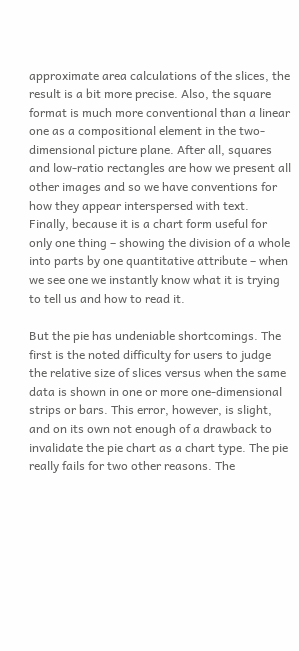approximate area calculations of the slices, the result is a bit more precise. Also, the square format is much more conventional than a linear one as a compositional element in the two-dimensional picture plane. After all, squares and low-ratio rectangles are how we present all other images and so we have conventions for how they appear interspersed with text. Finally, because it is a chart form useful for only one thing – showing the division of a whole into parts by one quantitative attribute – when we see one we instantly know what it is trying to tell us and how to read it.

But the pie has undeniable shortcomings. The first is the noted difficulty for users to judge the relative size of slices versus when the same data is shown in one or more one-dimensional strips or bars. This error, however, is slight, and on its own not enough of a drawback to invalidate the pie chart as a chart type. The pie really fails for two other reasons. The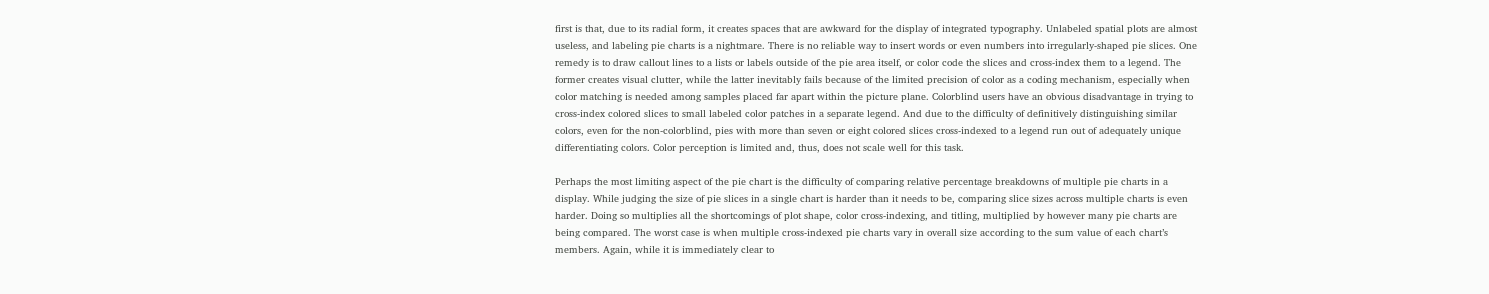first is that, due to its radial form, it creates spaces that are awkward for the display of integrated typography. Unlabeled spatial plots are almost useless, and labeling pie charts is a nightmare. There is no reliable way to insert words or even numbers into irregularly-shaped pie slices. One remedy is to draw callout lines to a lists or labels outside of the pie area itself, or color code the slices and cross-index them to a legend. The former creates visual clutter, while the latter inevitably fails because of the limited precision of color as a coding mechanism, especially when color matching is needed among samples placed far apart within the picture plane. Colorblind users have an obvious disadvantage in trying to cross-index colored slices to small labeled color patches in a separate legend. And due to the difficulty of definitively distinguishing similar colors, even for the non-colorblind, pies with more than seven or eight colored slices cross-indexed to a legend run out of adequately unique differentiating colors. Color perception is limited and, thus, does not scale well for this task.

Perhaps the most limiting aspect of the pie chart is the difficulty of comparing relative percentage breakdowns of multiple pie charts in a display. While judging the size of pie slices in a single chart is harder than it needs to be, comparing slice sizes across multiple charts is even harder. Doing so multiplies all the shortcomings of plot shape, color cross-indexing, and titling, multiplied by however many pie charts are being compared. The worst case is when multiple cross-indexed pie charts vary in overall size according to the sum value of each chart’s members. Again, while it is immediately clear to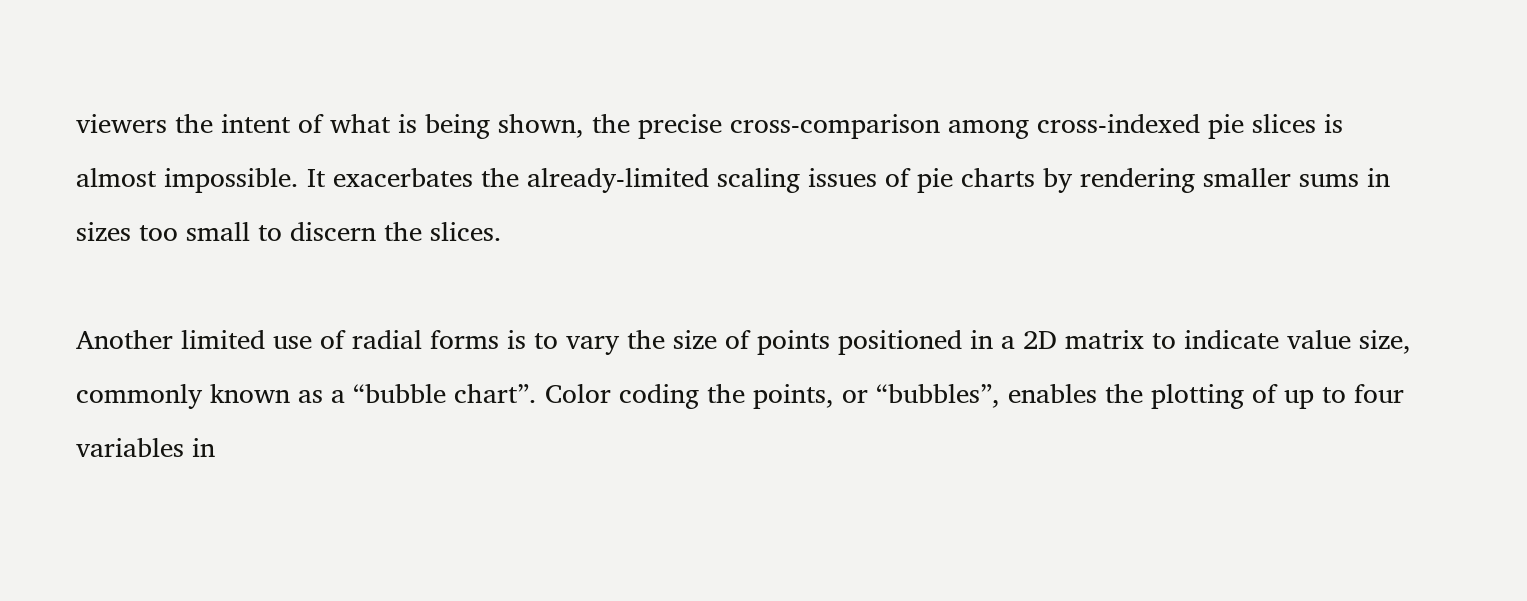viewers the intent of what is being shown, the precise cross-comparison among cross-indexed pie slices is almost impossible. It exacerbates the already-limited scaling issues of pie charts by rendering smaller sums in sizes too small to discern the slices.

Another limited use of radial forms is to vary the size of points positioned in a 2D matrix to indicate value size, commonly known as a “bubble chart”. Color coding the points, or “bubbles”, enables the plotting of up to four variables in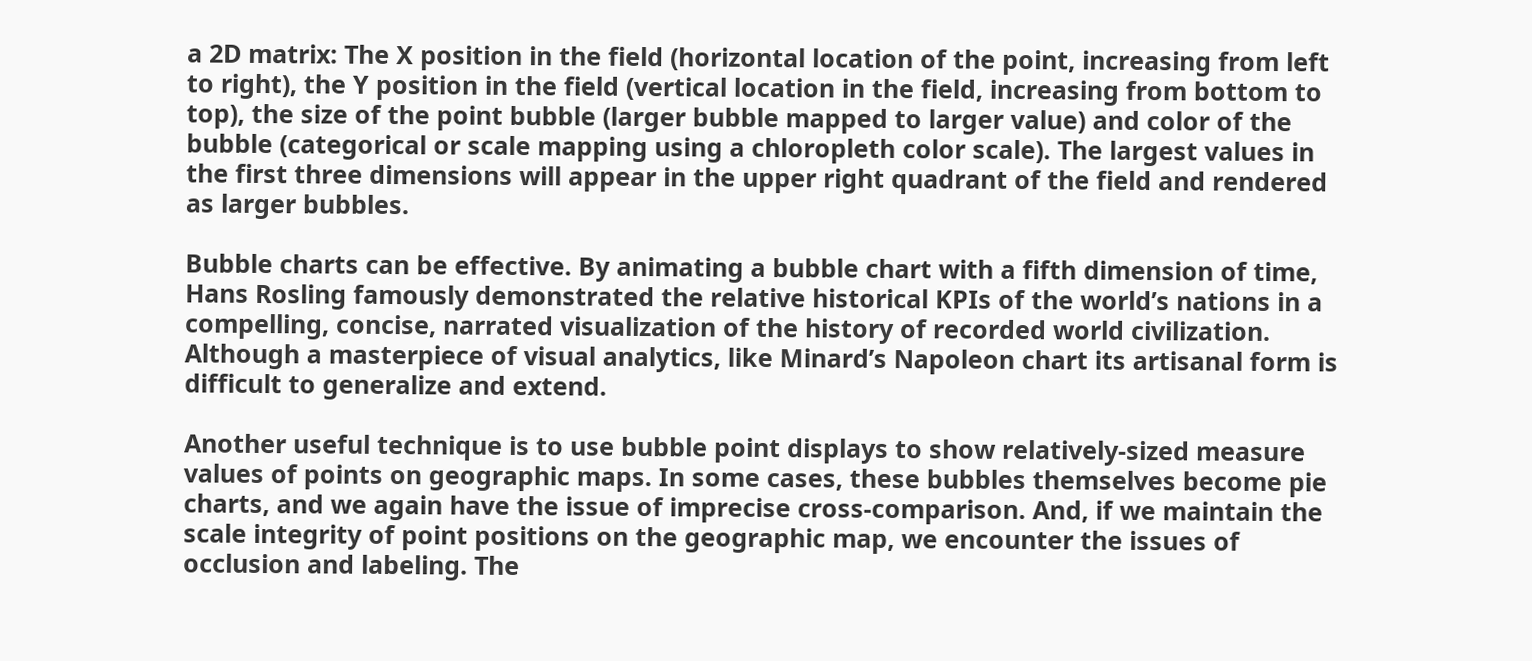a 2D matrix: The X position in the field (horizontal location of the point, increasing from left to right), the Y position in the field (vertical location in the field, increasing from bottom to top), the size of the point bubble (larger bubble mapped to larger value) and color of the bubble (categorical or scale mapping using a chloropleth color scale). The largest values in the first three dimensions will appear in the upper right quadrant of the field and rendered as larger bubbles.

Bubble charts can be effective. By animating a bubble chart with a fifth dimension of time, Hans Rosling famously demonstrated the relative historical KPIs of the world’s nations in a compelling, concise, narrated visualization of the history of recorded world civilization. Although a masterpiece of visual analytics, like Minard’s Napoleon chart its artisanal form is difficult to generalize and extend.

Another useful technique is to use bubble point displays to show relatively-sized measure values of points on geographic maps. In some cases, these bubbles themselves become pie charts, and we again have the issue of imprecise cross-comparison. And, if we maintain the scale integrity of point positions on the geographic map, we encounter the issues of occlusion and labeling. The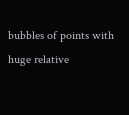bubbles of points with huge relative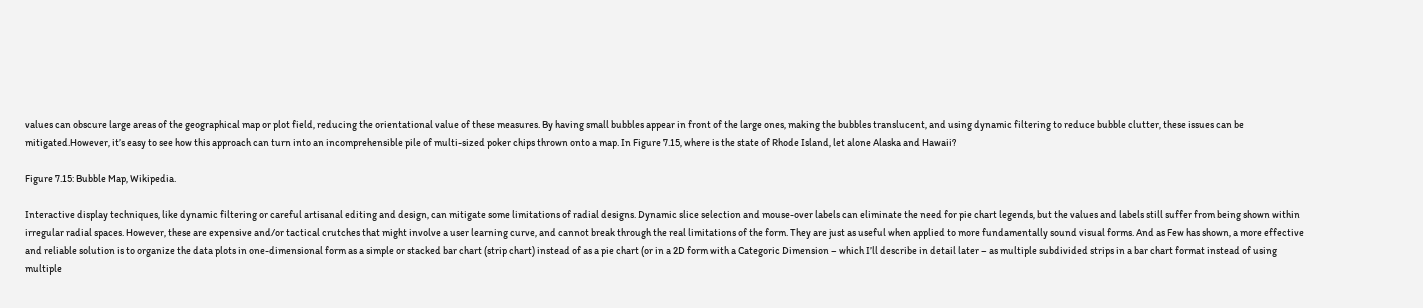values can obscure large areas of the geographical map or plot field, reducing the orientational value of these measures. By having small bubbles appear in front of the large ones, making the bubbles translucent, and using dynamic filtering to reduce bubble clutter, these issues can be mitigated.However, it’s easy to see how this approach can turn into an incomprehensible pile of multi-sized poker chips thrown onto a map. In Figure 7.15, where is the state of Rhode Island, let alone Alaska and Hawaii?

Figure 7.15: Bubble Map, Wikipedia.

Interactive display techniques, like dynamic filtering or careful artisanal editing and design, can mitigate some limitations of radial designs. Dynamic slice selection and mouse-over labels can eliminate the need for pie chart legends, but the values and labels still suffer from being shown within irregular radial spaces. However, these are expensive and/or tactical crutches that might involve a user learning curve, and cannot break through the real limitations of the form. They are just as useful when applied to more fundamentally sound visual forms. And as Few has shown, a more effective and reliable solution is to organize the data plots in one-dimensional form as a simple or stacked bar chart (strip chart) instead of as a pie chart (or in a 2D form with a Categoric Dimension – which I’ll describe in detail later – as multiple subdivided strips in a bar chart format instead of using multiple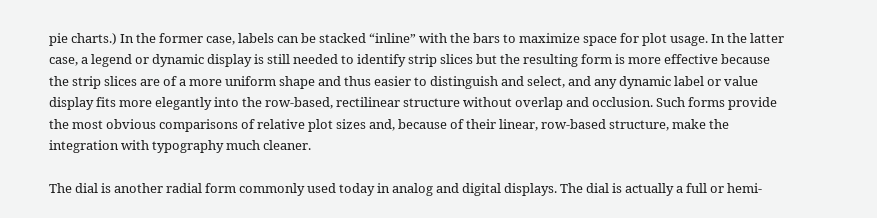pie charts.) In the former case, labels can be stacked “inline” with the bars to maximize space for plot usage. In the latter case, a legend or dynamic display is still needed to identify strip slices but the resulting form is more effective because the strip slices are of a more uniform shape and thus easier to distinguish and select, and any dynamic label or value display fits more elegantly into the row-based, rectilinear structure without overlap and occlusion. Such forms provide the most obvious comparisons of relative plot sizes and, because of their linear, row-based structure, make the integration with typography much cleaner.

The dial is another radial form commonly used today in analog and digital displays. The dial is actually a full or hemi-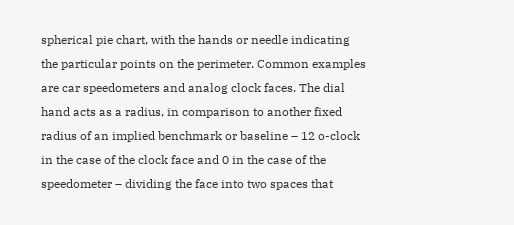spherical pie chart, with the hands or needle indicating the particular points on the perimeter. Common examples are car speedometers and analog clock faces. The dial hand acts as a radius, in comparison to another fixed radius of an implied benchmark or baseline – 12 o-clock in the case of the clock face and 0 in the case of the speedometer – dividing the face into two spaces that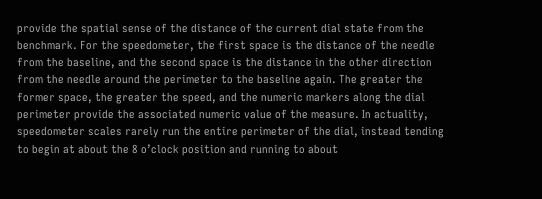provide the spatial sense of the distance of the current dial state from the benchmark. For the speedometer, the first space is the distance of the needle from the baseline, and the second space is the distance in the other direction from the needle around the perimeter to the baseline again. The greater the former space, the greater the speed, and the numeric markers along the dial perimeter provide the associated numeric value of the measure. In actuality, speedometer scales rarely run the entire perimeter of the dial, instead tending to begin at about the 8 o’clock position and running to about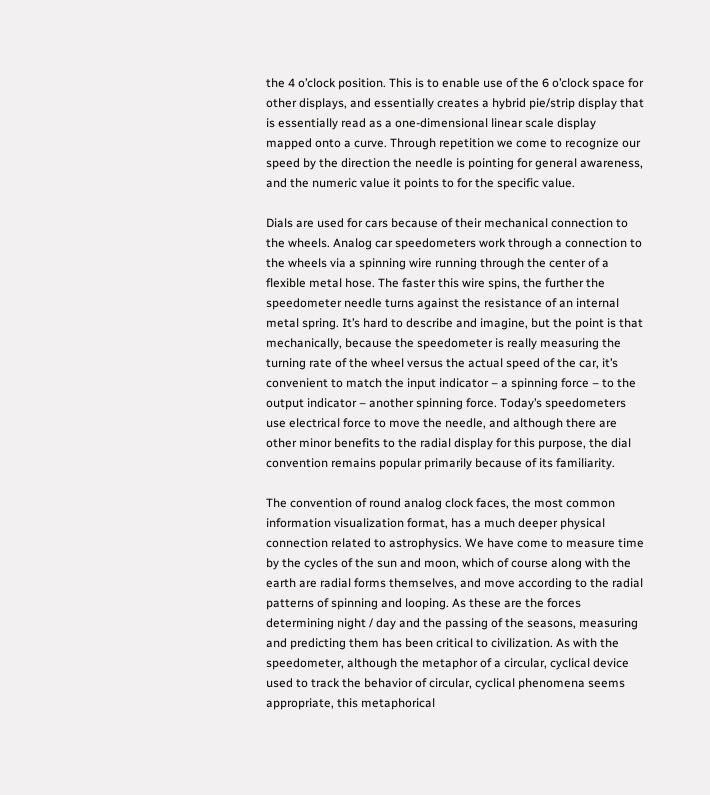the 4 o’clock position. This is to enable use of the 6 o’clock space for other displays, and essentially creates a hybrid pie/strip display that is essentially read as a one-dimensional linear scale display mapped onto a curve. Through repetition we come to recognize our speed by the direction the needle is pointing for general awareness, and the numeric value it points to for the specific value.

Dials are used for cars because of their mechanical connection to the wheels. Analog car speedometers work through a connection to the wheels via a spinning wire running through the center of a flexible metal hose. The faster this wire spins, the further the speedometer needle turns against the resistance of an internal metal spring. It’s hard to describe and imagine, but the point is that mechanically, because the speedometer is really measuring the turning rate of the wheel versus the actual speed of the car, it’s convenient to match the input indicator – a spinning force – to the output indicator – another spinning force. Today’s speedometers use electrical force to move the needle, and although there are other minor benefits to the radial display for this purpose, the dial convention remains popular primarily because of its familiarity.

The convention of round analog clock faces, the most common information visualization format, has a much deeper physical connection related to astrophysics. We have come to measure time by the cycles of the sun and moon, which of course along with the earth are radial forms themselves, and move according to the radial patterns of spinning and looping. As these are the forces determining night / day and the passing of the seasons, measuring and predicting them has been critical to civilization. As with the speedometer, although the metaphor of a circular, cyclical device used to track the behavior of circular, cyclical phenomena seems appropriate, this metaphorical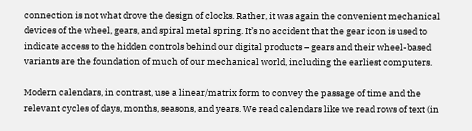connection is not what drove the design of clocks. Rather, it was again the convenient mechanical devices of the wheel, gears, and spiral metal spring. It’s no accident that the gear icon is used to indicate access to the hidden controls behind our digital products – gears and their wheel-based variants are the foundation of much of our mechanical world, including the earliest computers.

Modern calendars, in contrast, use a linear/matrix form to convey the passage of time and the relevant cycles of days, months, seasons, and years. We read calendars like we read rows of text (in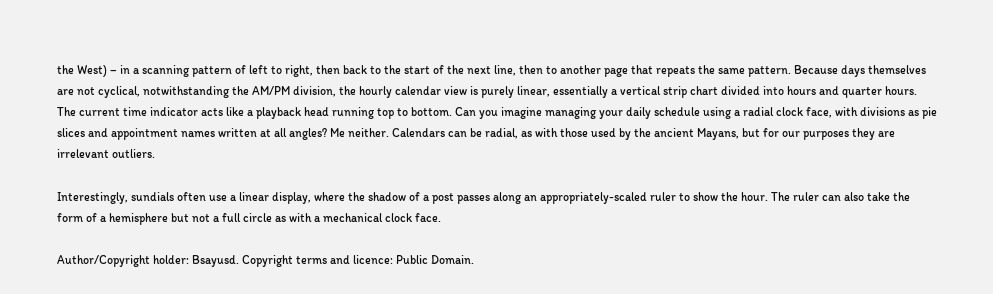the West) – in a scanning pattern of left to right, then back to the start of the next line, then to another page that repeats the same pattern. Because days themselves are not cyclical, notwithstanding the AM/PM division, the hourly calendar view is purely linear, essentially a vertical strip chart divided into hours and quarter hours. The current time indicator acts like a playback head running top to bottom. Can you imagine managing your daily schedule using a radial clock face, with divisions as pie slices and appointment names written at all angles? Me neither. Calendars can be radial, as with those used by the ancient Mayans, but for our purposes they are irrelevant outliers.

Interestingly, sundials often use a linear display, where the shadow of a post passes along an appropriately-scaled ruler to show the hour. The ruler can also take the form of a hemisphere but not a full circle as with a mechanical clock face.

Author/Copyright holder: Bsayusd. Copyright terms and licence: Public Domain.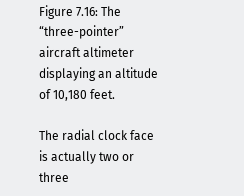Figure 7.16: The “three-pointer” aircraft altimeter displaying an altitude of 10,180 feet.

The radial clock face is actually two or three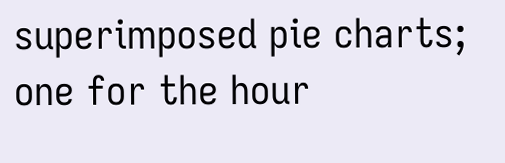superimposed pie charts; one for the hour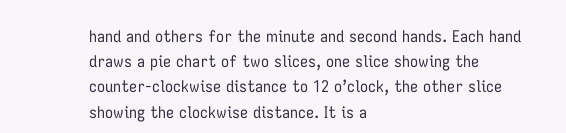hand and others for the minute and second hands. Each hand draws a pie chart of two slices, one slice showing the counter-clockwise distance to 12 o’clock, the other slice showing the clockwise distance. It is a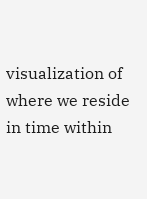visualization of where we reside in time within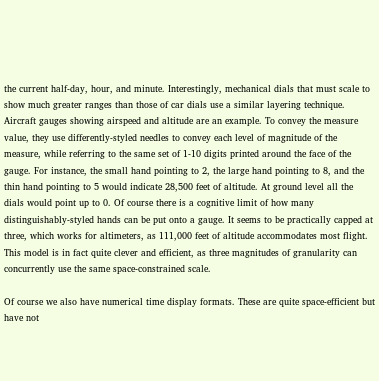the current half-day, hour, and minute. Interestingly, mechanical dials that must scale to show much greater ranges than those of car dials use a similar layering technique. Aircraft gauges showing airspeed and altitude are an example. To convey the measure value, they use differently-styled needles to convey each level of magnitude of the measure, while referring to the same set of 1-10 digits printed around the face of the gauge. For instance, the small hand pointing to 2, the large hand pointing to 8, and the thin hand pointing to 5 would indicate 28,500 feet of altitude. At ground level all the dials would point up to 0. Of course there is a cognitive limit of how many distinguishably-styled hands can be put onto a gauge. It seems to be practically capped at three, which works for altimeters, as 111,000 feet of altitude accommodates most flight. This model is in fact quite clever and efficient, as three magnitudes of granularity can concurrently use the same space-constrained scale.

Of course we also have numerical time display formats. These are quite space-efficient but have not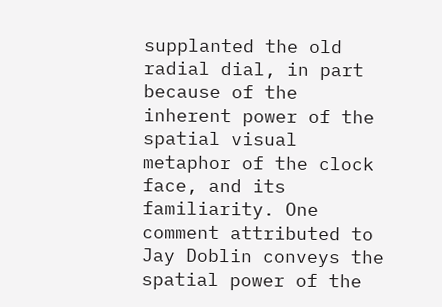supplanted the old radial dial, in part because of the inherent power of the spatial visual metaphor of the clock face, and its familiarity. One comment attributed to Jay Doblin conveys the spatial power of the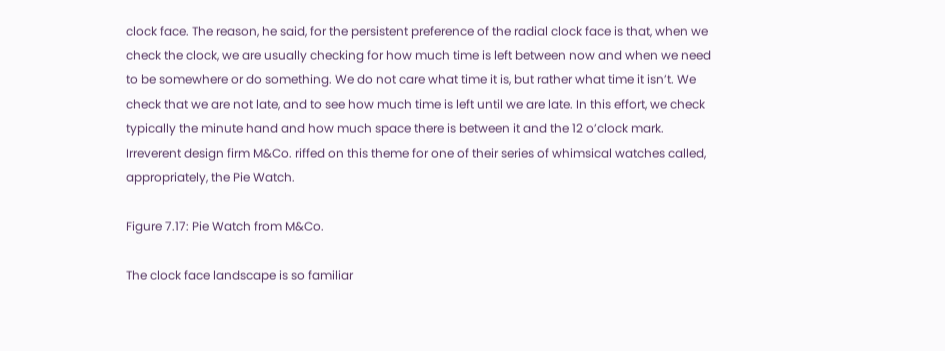clock face. The reason, he said, for the persistent preference of the radial clock face is that, when we check the clock, we are usually checking for how much time is left between now and when we need to be somewhere or do something. We do not care what time it is, but rather what time it isn’t. We check that we are not late, and to see how much time is left until we are late. In this effort, we check typically the minute hand and how much space there is between it and the 12 o’clock mark. Irreverent design firm M&Co. riffed on this theme for one of their series of whimsical watches called, appropriately, the Pie Watch.

Figure 7.17: Pie Watch from M&Co.

The clock face landscape is so familiar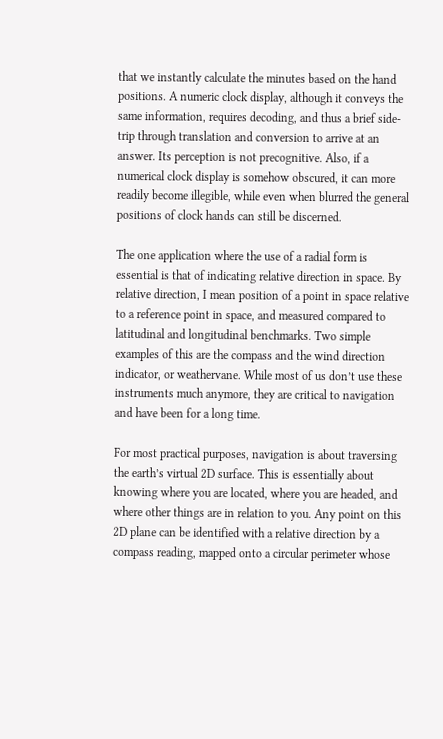that we instantly calculate the minutes based on the hand positions. A numeric clock display, although it conveys the same information, requires decoding, and thus a brief side-trip through translation and conversion to arrive at an answer. Its perception is not precognitive. Also, if a numerical clock display is somehow obscured, it can more readily become illegible, while even when blurred the general positions of clock hands can still be discerned.

The one application where the use of a radial form is essential is that of indicating relative direction in space. By relative direction, I mean position of a point in space relative to a reference point in space, and measured compared to latitudinal and longitudinal benchmarks. Two simple examples of this are the compass and the wind direction indicator, or weathervane. While most of us don’t use these instruments much anymore, they are critical to navigation and have been for a long time.

For most practical purposes, navigation is about traversing the earth’s virtual 2D surface. This is essentially about knowing where you are located, where you are headed, and where other things are in relation to you. Any point on this 2D plane can be identified with a relative direction by a compass reading, mapped onto a circular perimeter whose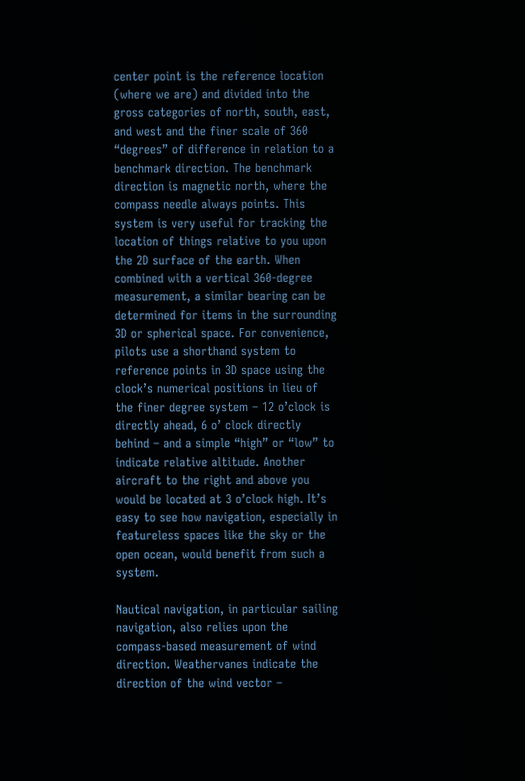center point is the reference location (where we are) and divided into the gross categories of north, south, east, and west and the finer scale of 360 “degrees” of difference in relation to a benchmark direction. The benchmark direction is magnetic north, where the compass needle always points. This system is very useful for tracking the location of things relative to you upon the 2D surface of the earth. When combined with a vertical 360-degree measurement, a similar bearing can be determined for items in the surrounding 3D or spherical space. For convenience, pilots use a shorthand system to reference points in 3D space using the clock’s numerical positions in lieu of the finer degree system – 12 o’clock is directly ahead, 6 o’ clock directly behind – and a simple “high” or “low” to indicate relative altitude. Another aircraft to the right and above you would be located at 3 o’clock high. It’s easy to see how navigation, especially in featureless spaces like the sky or the open ocean, would benefit from such a system.

Nautical navigation, in particular sailing navigation, also relies upon the compass-based measurement of wind direction. Weathervanes indicate the direction of the wind vector –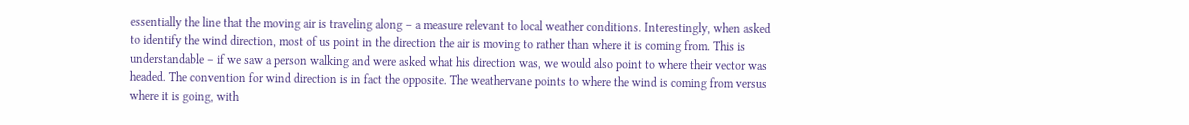essentially the line that the moving air is traveling along – a measure relevant to local weather conditions. Interestingly, when asked to identify the wind direction, most of us point in the direction the air is moving to rather than where it is coming from. This is understandable – if we saw a person walking and were asked what his direction was, we would also point to where their vector was headed. The convention for wind direction is in fact the opposite. The weathervane points to where the wind is coming from versus where it is going, with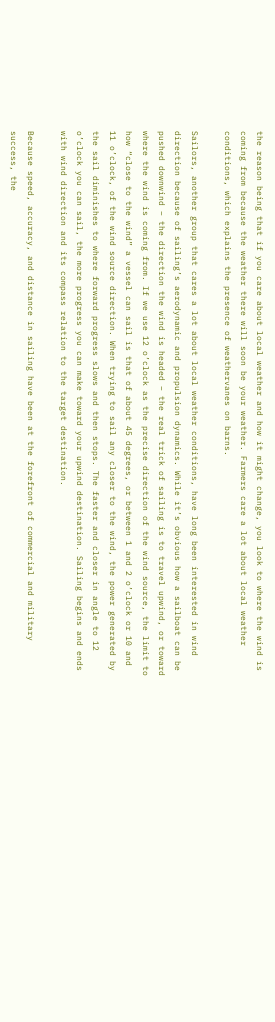the reason being that if you care about local weather and how it might change, you look to where the wind is coming from because the weather there will soon be your weather. Farmers care a lot about local weather conditions, which explains the presence of weathervanes on barns.

Sailors, another group that cares a lot about local weather conditions, have long been interested in wind direction because of sailing’s aerodynamic and propulsion dynamics. While it’s obvious how a sailboat can be pushed downwind – the direction the wind is headed – the real trick of sailing is to travel upwind, or toward where the wind is coming from. If we use 12 o’clock as the precise direction of the wind source, the limit to how “close to the wind” a vessel can sail is that of about 45 degrees, or between 1 and 2 o’clock or 10 and 11 o’clock, of the wind source direction. When trying to sail any closer to the wind, the power generated by the sail diminishes to where forward progress slows and then stops. The faster and closer in angle to 12 o’clock you can sail, the more progress you can make toward your upwind destination. Sailing begins and ends with wind direction and its compass relation to the target destination.

Because speed, accuracy, and distance in sailing have been at the forefront of commercial and military success, the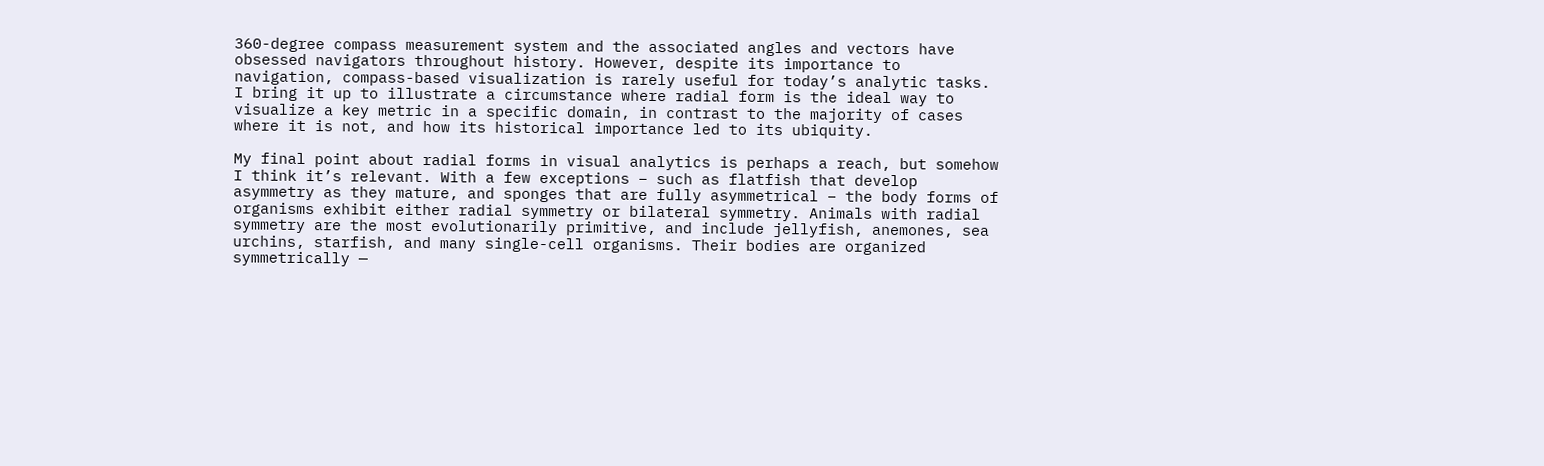360-degree compass measurement system and the associated angles and vectors have obsessed navigators throughout history. However, despite its importance to navigation, compass-based visualization is rarely useful for today’s analytic tasks. I bring it up to illustrate a circumstance where radial form is the ideal way to visualize a key metric in a specific domain, in contrast to the majority of cases where it is not, and how its historical importance led to its ubiquity.

My final point about radial forms in visual analytics is perhaps a reach, but somehow I think it’s relevant. With a few exceptions – such as flatfish that develop asymmetry as they mature, and sponges that are fully asymmetrical – the body forms of organisms exhibit either radial symmetry or bilateral symmetry. Animals with radial symmetry are the most evolutionarily primitive, and include jellyfish, anemones, sea urchins, starfish, and many single-cell organisms. Their bodies are organized symmetrically —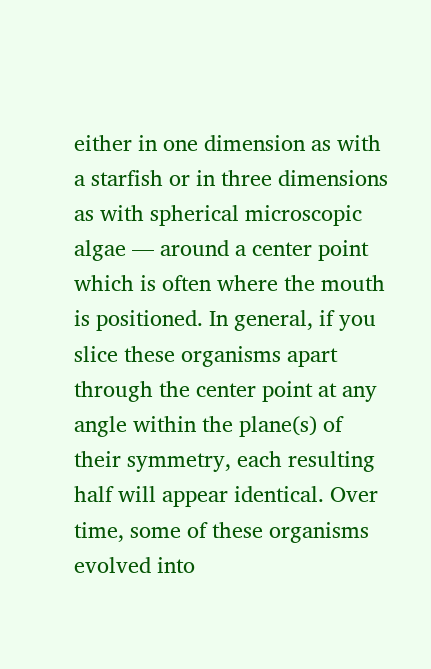either in one dimension as with a starfish or in three dimensions as with spherical microscopic algae — around a center point which is often where the mouth is positioned. In general, if you slice these organisms apart through the center point at any angle within the plane(s) of their symmetry, each resulting half will appear identical. Over time, some of these organisms evolved into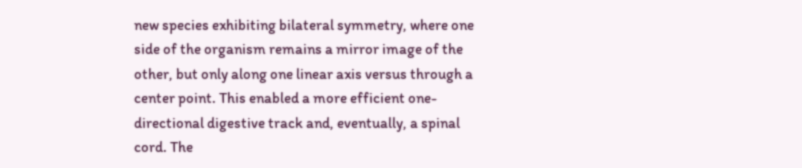new species exhibiting bilateral symmetry, where one side of the organism remains a mirror image of the other, but only along one linear axis versus through a center point. This enabled a more efficient one-directional digestive track and, eventually, a spinal cord. The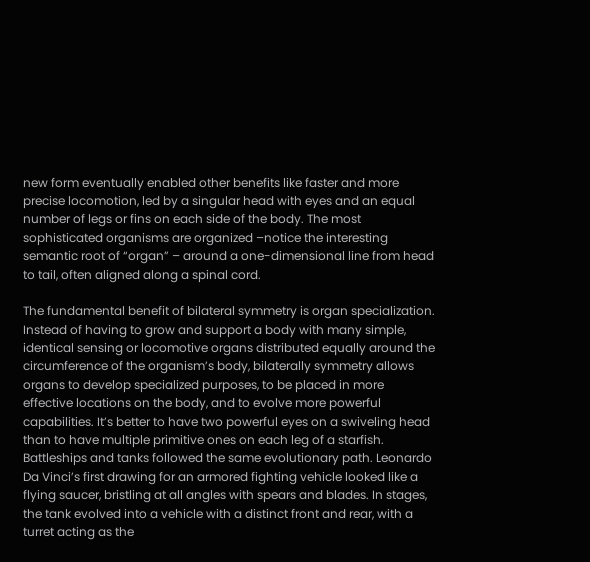new form eventually enabled other benefits like faster and more precise locomotion, led by a singular head with eyes and an equal number of legs or fins on each side of the body. The most sophisticated organisms are organized –notice the interesting semantic root of “organ” – around a one-dimensional line from head to tail, often aligned along a spinal cord.

The fundamental benefit of bilateral symmetry is organ specialization. Instead of having to grow and support a body with many simple, identical sensing or locomotive organs distributed equally around the circumference of the organism’s body, bilaterally symmetry allows organs to develop specialized purposes, to be placed in more effective locations on the body, and to evolve more powerful capabilities. It’s better to have two powerful eyes on a swiveling head than to have multiple primitive ones on each leg of a starfish. Battleships and tanks followed the same evolutionary path. Leonardo Da Vinci’s first drawing for an armored fighting vehicle looked like a flying saucer, bristling at all angles with spears and blades. In stages, the tank evolved into a vehicle with a distinct front and rear, with a turret acting as the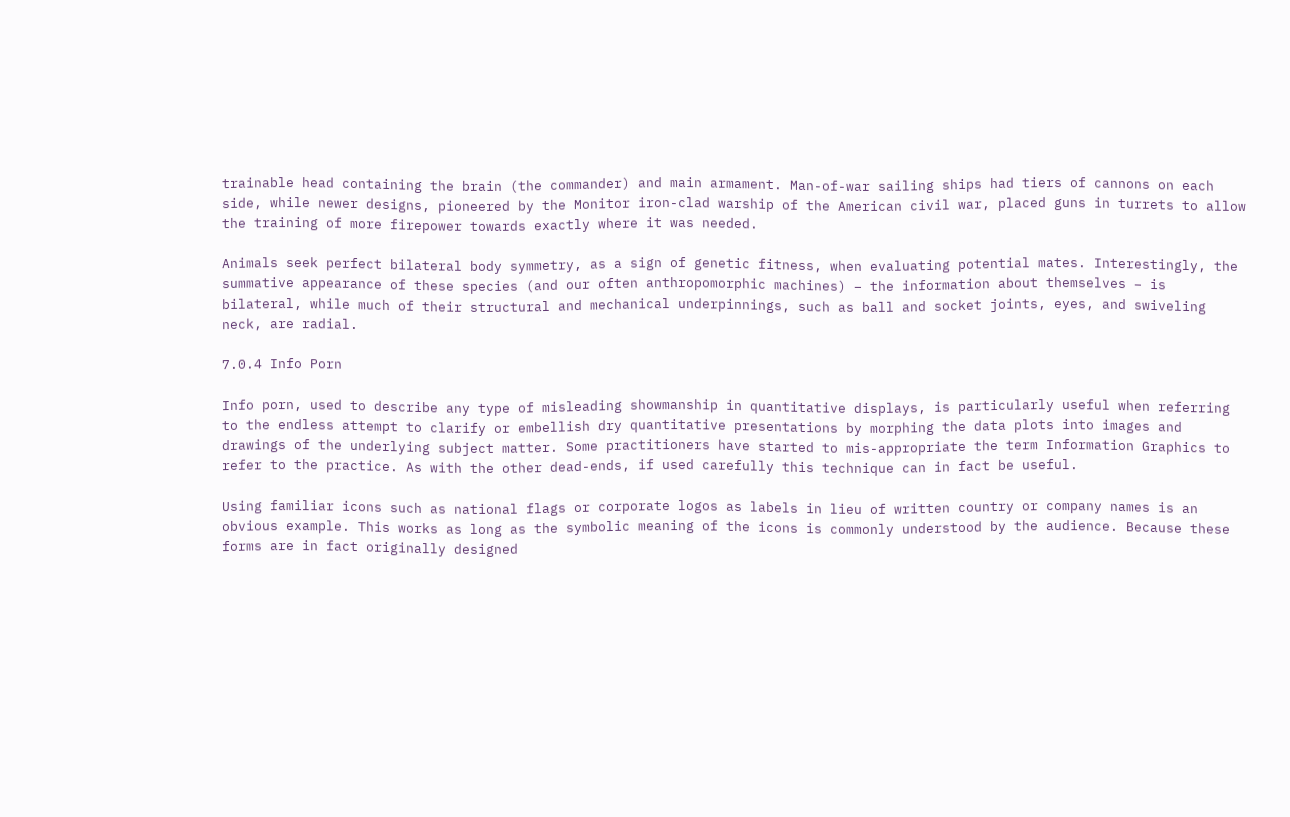trainable head containing the brain (the commander) and main armament. Man-of-war sailing ships had tiers of cannons on each side, while newer designs, pioneered by the Monitor iron-clad warship of the American civil war, placed guns in turrets to allow the training of more firepower towards exactly where it was needed.

Animals seek perfect bilateral body symmetry, as a sign of genetic fitness, when evaluating potential mates. Interestingly, the summative appearance of these species (and our often anthropomorphic machines) – the information about themselves – is bilateral, while much of their structural and mechanical underpinnings, such as ball and socket joints, eyes, and swiveling neck, are radial.

7.0.4 Info Porn

Info porn, used to describe any type of misleading showmanship in quantitative displays, is particularly useful when referring to the endless attempt to clarify or embellish dry quantitative presentations by morphing the data plots into images and drawings of the underlying subject matter. Some practitioners have started to mis-appropriate the term Information Graphics to refer to the practice. As with the other dead-ends, if used carefully this technique can in fact be useful.

Using familiar icons such as national flags or corporate logos as labels in lieu of written country or company names is an obvious example. This works as long as the symbolic meaning of the icons is commonly understood by the audience. Because these forms are in fact originally designed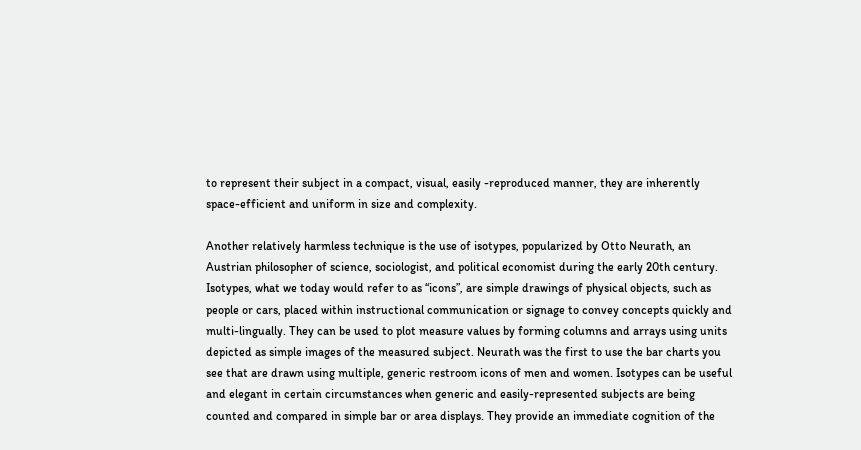to represent their subject in a compact, visual, easily -reproduced manner, they are inherently space-efficient and uniform in size and complexity.

Another relatively harmless technique is the use of isotypes, popularized by Otto Neurath, an Austrian philosopher of science, sociologist, and political economist during the early 20th century. Isotypes, what we today would refer to as “icons”, are simple drawings of physical objects, such as people or cars, placed within instructional communication or signage to convey concepts quickly and multi-lingually. They can be used to plot measure values by forming columns and arrays using units depicted as simple images of the measured subject. Neurath was the first to use the bar charts you see that are drawn using multiple, generic restroom icons of men and women. Isotypes can be useful and elegant in certain circumstances when generic and easily-represented subjects are being counted and compared in simple bar or area displays. They provide an immediate cognition of the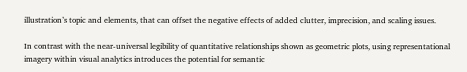illustration’s topic and elements, that can offset the negative effects of added clutter, imprecision, and scaling issues.

In contrast with the near-universal legibility of quantitative relationships shown as geometric plots, using representational imagery within visual analytics introduces the potential for semantic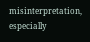misinterpretation, especially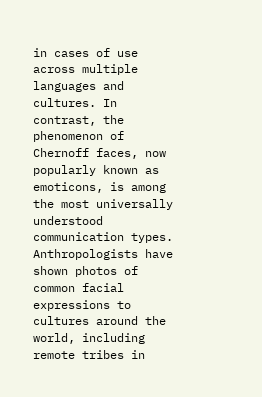in cases of use across multiple languages and cultures. In contrast, the phenomenon of Chernoff faces, now popularly known as emoticons, is among the most universally understood communication types. Anthropologists have shown photos of common facial expressions to cultures around the world, including remote tribes in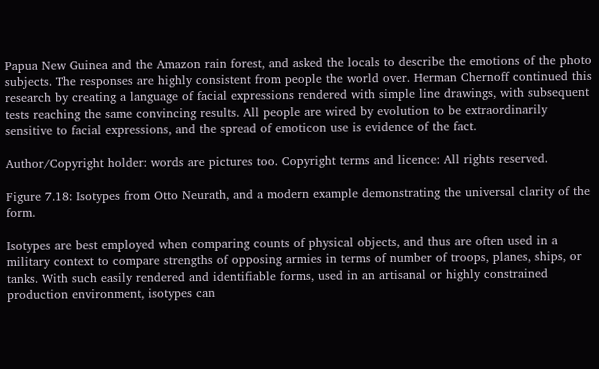Papua New Guinea and the Amazon rain forest, and asked the locals to describe the emotions of the photo subjects. The responses are highly consistent from people the world over. Herman Chernoff continued this research by creating a language of facial expressions rendered with simple line drawings, with subsequent tests reaching the same convincing results. All people are wired by evolution to be extraordinarily sensitive to facial expressions, and the spread of emoticon use is evidence of the fact.

Author/Copyright holder: words are pictures too. Copyright terms and licence: All rights reserved.

Figure 7.18: Isotypes from Otto Neurath, and a modern example demonstrating the universal clarity of the form.

Isotypes are best employed when comparing counts of physical objects, and thus are often used in a military context to compare strengths of opposing armies in terms of number of troops, planes, ships, or tanks. With such easily rendered and identifiable forms, used in an artisanal or highly constrained production environment, isotypes can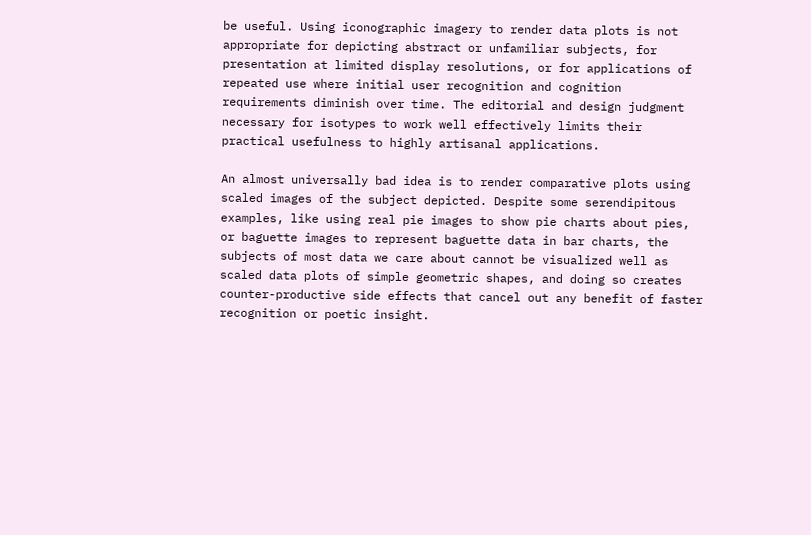be useful. Using iconographic imagery to render data plots is not appropriate for depicting abstract or unfamiliar subjects, for presentation at limited display resolutions, or for applications of repeated use where initial user recognition and cognition requirements diminish over time. The editorial and design judgment necessary for isotypes to work well effectively limits their practical usefulness to highly artisanal applications.

An almost universally bad idea is to render comparative plots using scaled images of the subject depicted. Despite some serendipitous examples, like using real pie images to show pie charts about pies, or baguette images to represent baguette data in bar charts, the subjects of most data we care about cannot be visualized well as scaled data plots of simple geometric shapes, and doing so creates counter-productive side effects that cancel out any benefit of faster recognition or poetic insight.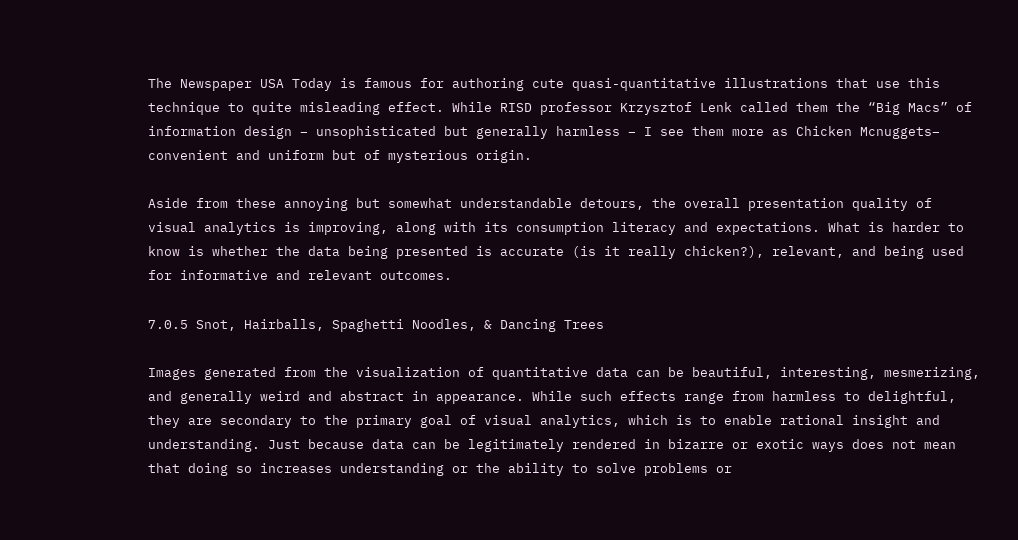The Newspaper USA Today is famous for authoring cute quasi-quantitative illustrations that use this technique to quite misleading effect. While RISD professor Krzysztof Lenk called them the “Big Macs” of information design – unsophisticated but generally harmless – I see them more as Chicken Mcnuggets– convenient and uniform but of mysterious origin.

Aside from these annoying but somewhat understandable detours, the overall presentation quality of visual analytics is improving, along with its consumption literacy and expectations. What is harder to know is whether the data being presented is accurate (is it really chicken?), relevant, and being used for informative and relevant outcomes.

7.0.5 Snot, Hairballs, Spaghetti Noodles, & Dancing Trees

Images generated from the visualization of quantitative data can be beautiful, interesting, mesmerizing, and generally weird and abstract in appearance. While such effects range from harmless to delightful, they are secondary to the primary goal of visual analytics, which is to enable rational insight and understanding. Just because data can be legitimately rendered in bizarre or exotic ways does not mean that doing so increases understanding or the ability to solve problems or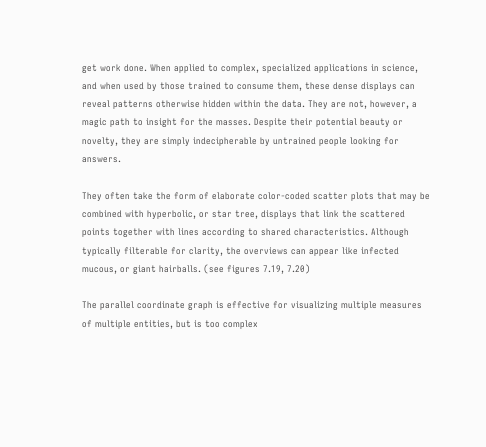get work done. When applied to complex, specialized applications in science, and when used by those trained to consume them, these dense displays can reveal patterns otherwise hidden within the data. They are not, however, a magic path to insight for the masses. Despite their potential beauty or novelty, they are simply indecipherable by untrained people looking for answers.

They often take the form of elaborate color-coded scatter plots that may be combined with hyperbolic, or star tree, displays that link the scattered points together with lines according to shared characteristics. Although typically filterable for clarity, the overviews can appear like infected mucous, or giant hairballs. (see figures 7.19, 7.20)

The parallel coordinate graph is effective for visualizing multiple measures of multiple entities, but is too complex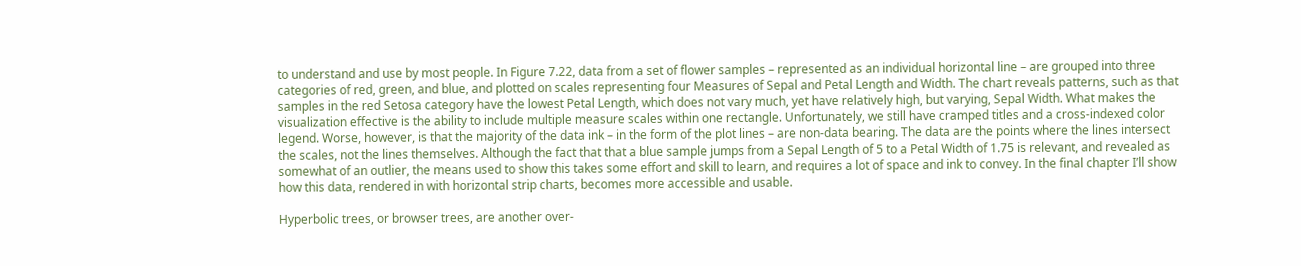to understand and use by most people. In Figure 7.22, data from a set of flower samples – represented as an individual horizontal line – are grouped into three categories of red, green, and blue, and plotted on scales representing four Measures of Sepal and Petal Length and Width. The chart reveals patterns, such as that samples in the red Setosa category have the lowest Petal Length, which does not vary much, yet have relatively high, but varying, Sepal Width. What makes the visualization effective is the ability to include multiple measure scales within one rectangle. Unfortunately, we still have cramped titles and a cross-indexed color legend. Worse, however, is that the majority of the data ink – in the form of the plot lines – are non-data bearing. The data are the points where the lines intersect the scales, not the lines themselves. Although the fact that that a blue sample jumps from a Sepal Length of 5 to a Petal Width of 1.75 is relevant, and revealed as somewhat of an outlier, the means used to show this takes some effort and skill to learn, and requires a lot of space and ink to convey. In the final chapter I’ll show how this data, rendered in with horizontal strip charts, becomes more accessible and usable.

Hyperbolic trees, or browser trees, are another over-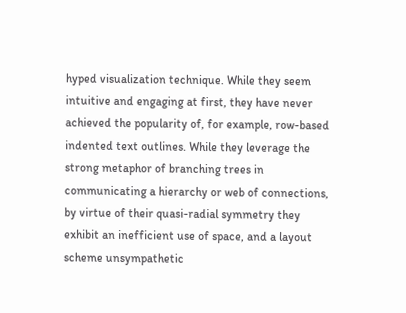hyped visualization technique. While they seem intuitive and engaging at first, they have never achieved the popularity of, for example, row-based indented text outlines. While they leverage the strong metaphor of branching trees in communicating a hierarchy or web of connections, by virtue of their quasi-radial symmetry they exhibit an inefficient use of space, and a layout scheme unsympathetic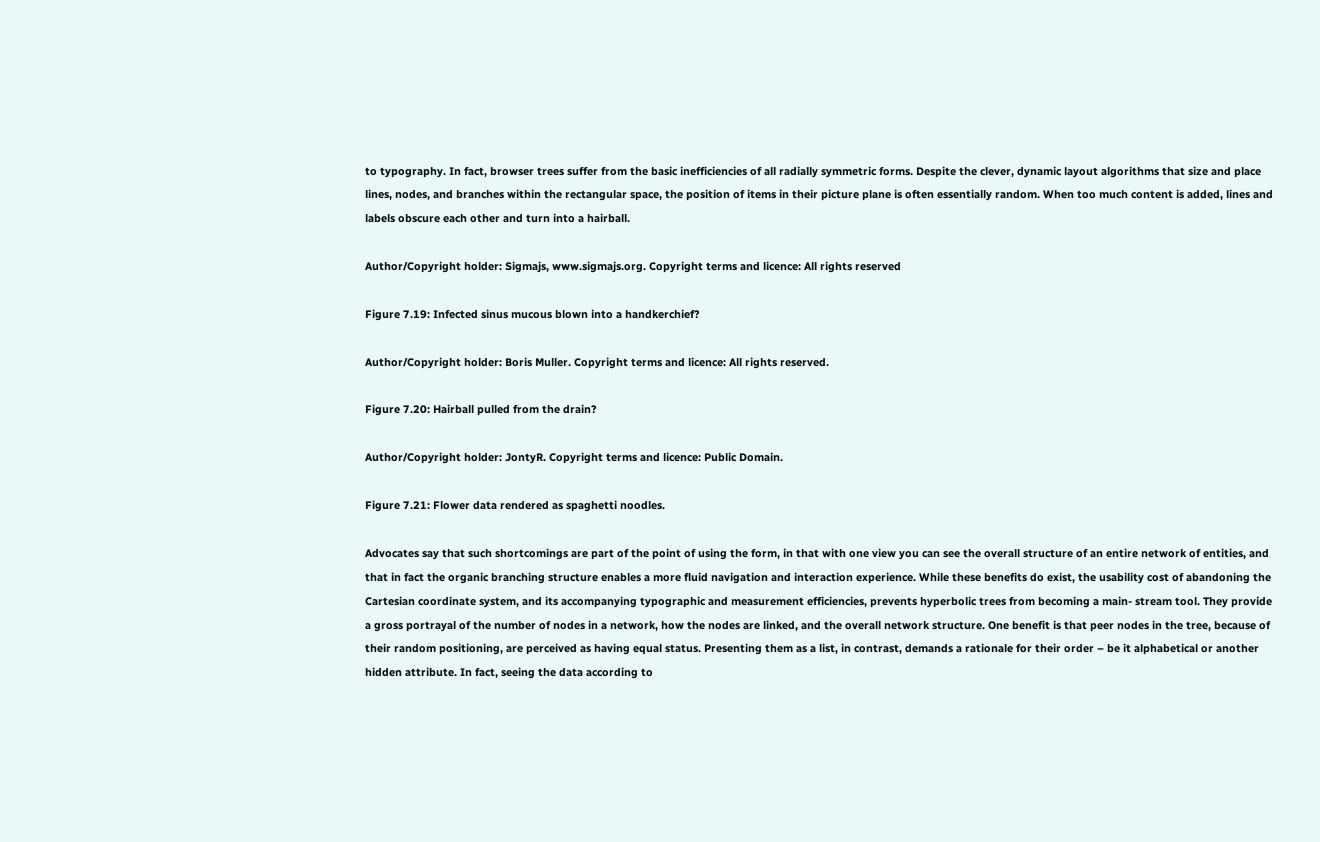to typography. In fact, browser trees suffer from the basic inefficiencies of all radially symmetric forms. Despite the clever, dynamic layout algorithms that size and place lines, nodes, and branches within the rectangular space, the position of items in their picture plane is often essentially random. When too much content is added, lines and labels obscure each other and turn into a hairball.

Author/Copyright holder: Sigmajs, www.sigmajs.org. Copyright terms and licence: All rights reserved

Figure 7.19: Infected sinus mucous blown into a handkerchief?

Author/Copyright holder: Boris Muller. Copyright terms and licence: All rights reserved.

Figure 7.20: Hairball pulled from the drain?

Author/Copyright holder: JontyR. Copyright terms and licence: Public Domain.

Figure 7.21: Flower data rendered as spaghetti noodles.

Advocates say that such shortcomings are part of the point of using the form, in that with one view you can see the overall structure of an entire network of entities, and that in fact the organic branching structure enables a more fluid navigation and interaction experience. While these benefits do exist, the usability cost of abandoning the Cartesian coordinate system, and its accompanying typographic and measurement efficiencies, prevents hyperbolic trees from becoming a main- stream tool. They provide a gross portrayal of the number of nodes in a network, how the nodes are linked, and the overall network structure. One benefit is that peer nodes in the tree, because of their random positioning, are perceived as having equal status. Presenting them as a list, in contrast, demands a rationale for their order – be it alphabetical or another hidden attribute. In fact, seeing the data according to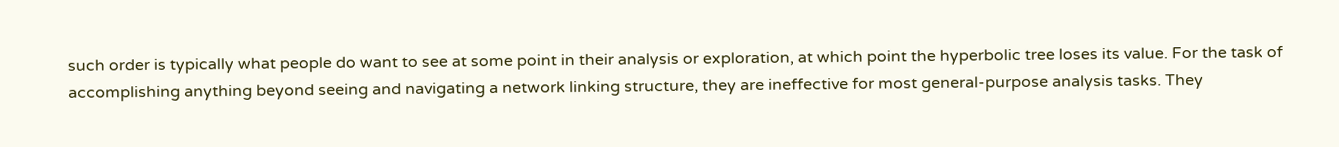such order is typically what people do want to see at some point in their analysis or exploration, at which point the hyperbolic tree loses its value. For the task of accomplishing anything beyond seeing and navigating a network linking structure, they are ineffective for most general-purpose analysis tasks. They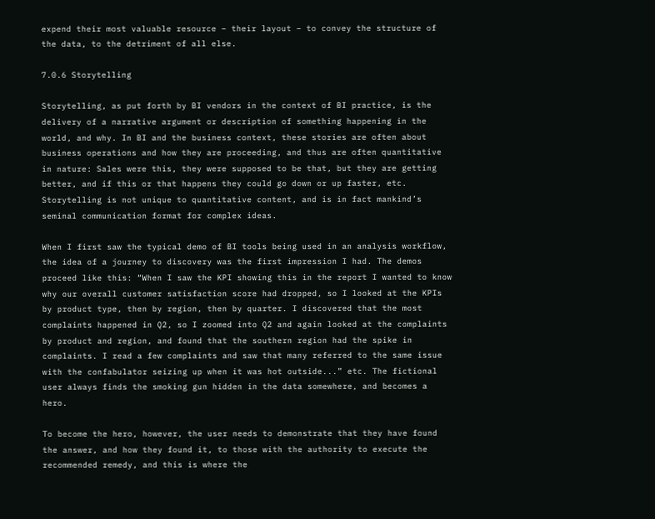expend their most valuable resource – their layout – to convey the structure of the data, to the detriment of all else.

7.0.6 Storytelling

Storytelling, as put forth by BI vendors in the context of BI practice, is the delivery of a narrative argument or description of something happening in the world, and why. In BI and the business context, these stories are often about business operations and how they are proceeding, and thus are often quantitative in nature: Sales were this, they were supposed to be that, but they are getting better, and if this or that happens they could go down or up faster, etc. Storytelling is not unique to quantitative content, and is in fact mankind’s seminal communication format for complex ideas.

When I first saw the typical demo of BI tools being used in an analysis workflow, the idea of a journey to discovery was the first impression I had. The demos proceed like this: “When I saw the KPI showing this in the report I wanted to know why our overall customer satisfaction score had dropped, so I looked at the KPIs by product type, then by region, then by quarter. I discovered that the most complaints happened in Q2, so I zoomed into Q2 and again looked at the complaints by product and region, and found that the southern region had the spike in complaints. I read a few complaints and saw that many referred to the same issue with the confabulator seizing up when it was hot outside...” etc. The fictional user always finds the smoking gun hidden in the data somewhere, and becomes a hero.

To become the hero, however, the user needs to demonstrate that they have found the answer, and how they found it, to those with the authority to execute the recommended remedy, and this is where the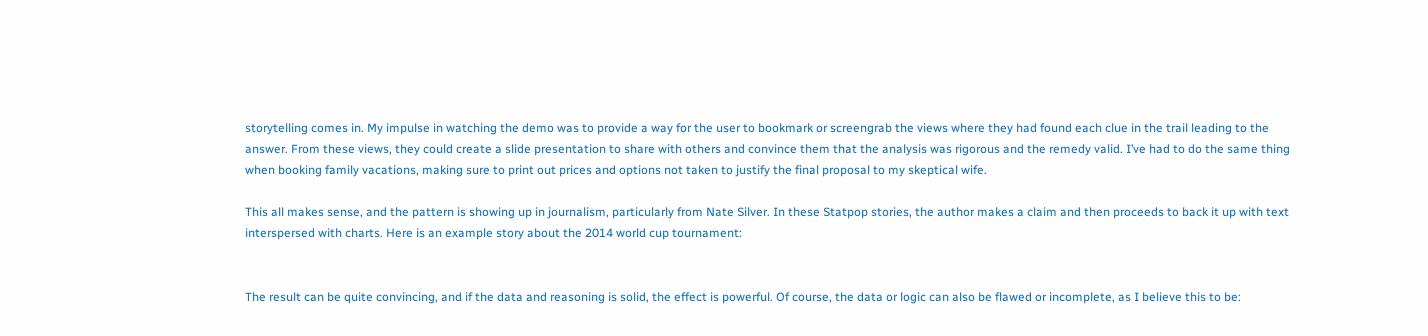storytelling comes in. My impulse in watching the demo was to provide a way for the user to bookmark or screengrab the views where they had found each clue in the trail leading to the answer. From these views, they could create a slide presentation to share with others and convince them that the analysis was rigorous and the remedy valid. I’ve had to do the same thing when booking family vacations, making sure to print out prices and options not taken to justify the final proposal to my skeptical wife.

This all makes sense, and the pattern is showing up in journalism, particularly from Nate Silver. In these Statpop stories, the author makes a claim and then proceeds to back it up with text interspersed with charts. Here is an example story about the 2014 world cup tournament:


The result can be quite convincing, and if the data and reasoning is solid, the effect is powerful. Of course, the data or logic can also be flawed or incomplete, as I believe this to be: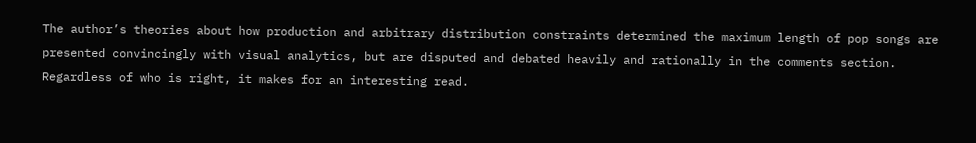The author’s theories about how production and arbitrary distribution constraints determined the maximum length of pop songs are presented convincingly with visual analytics, but are disputed and debated heavily and rationally in the comments section. Regardless of who is right, it makes for an interesting read.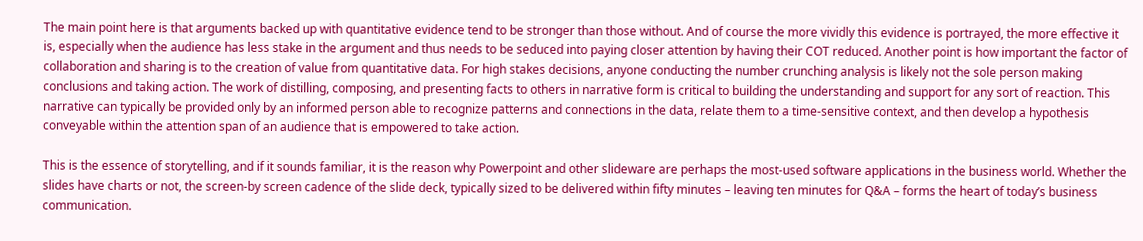The main point here is that arguments backed up with quantitative evidence tend to be stronger than those without. And of course the more vividly this evidence is portrayed, the more effective it is, especially when the audience has less stake in the argument and thus needs to be seduced into paying closer attention by having their COT reduced. Another point is how important the factor of collaboration and sharing is to the creation of value from quantitative data. For high stakes decisions, anyone conducting the number crunching analysis is likely not the sole person making conclusions and taking action. The work of distilling, composing, and presenting facts to others in narrative form is critical to building the understanding and support for any sort of reaction. This narrative can typically be provided only by an informed person able to recognize patterns and connections in the data, relate them to a time-sensitive context, and then develop a hypothesis conveyable within the attention span of an audience that is empowered to take action.

This is the essence of storytelling, and if it sounds familiar, it is the reason why Powerpoint and other slideware are perhaps the most-used software applications in the business world. Whether the slides have charts or not, the screen-by screen cadence of the slide deck, typically sized to be delivered within fifty minutes – leaving ten minutes for Q&A – forms the heart of today’s business communication.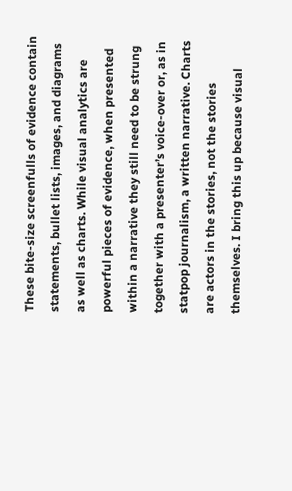These bite-size screenfulls of evidence contain statements, bullet lists, images, and diagrams as well as charts. While visual analytics are powerful pieces of evidence, when presented within a narrative they still need to be strung together with a presenter’s voice-over or, as in statpop journalism, a written narrative. Charts are actors in the stories, not the stories themselves. I bring this up because visual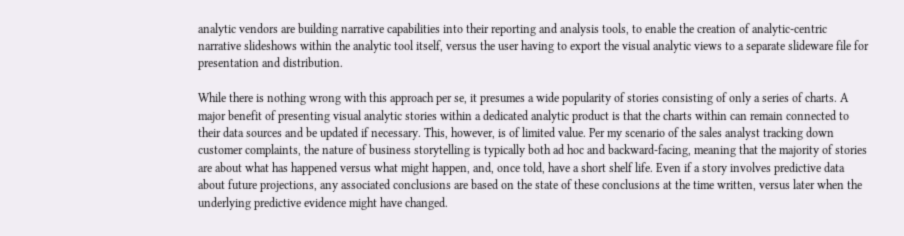analytic vendors are building narrative capabilities into their reporting and analysis tools, to enable the creation of analytic-centric narrative slideshows within the analytic tool itself, versus the user having to export the visual analytic views to a separate slideware file for presentation and distribution.

While there is nothing wrong with this approach per se, it presumes a wide popularity of stories consisting of only a series of charts. A major benefit of presenting visual analytic stories within a dedicated analytic product is that the charts within can remain connected to their data sources and be updated if necessary. This, however, is of limited value. Per my scenario of the sales analyst tracking down customer complaints, the nature of business storytelling is typically both ad hoc and backward-facing, meaning that the majority of stories are about what has happened versus what might happen, and, once told, have a short shelf life. Even if a story involves predictive data about future projections, any associated conclusions are based on the state of these conclusions at the time written, versus later when the underlying predictive evidence might have changed.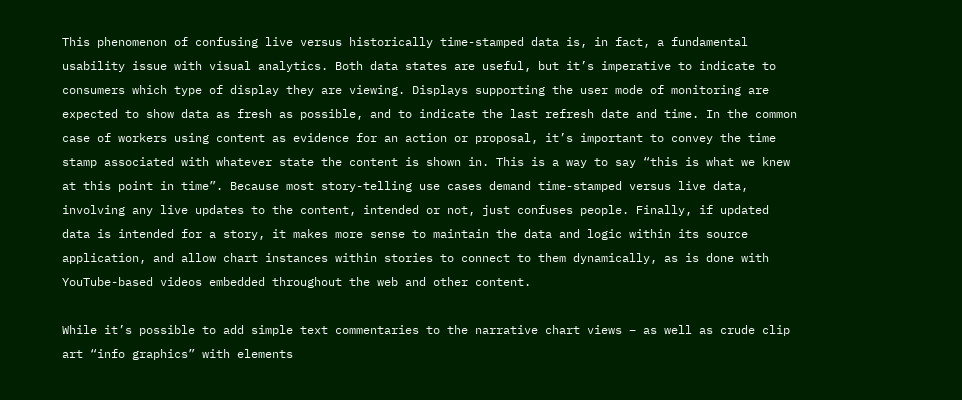This phenomenon of confusing live versus historically time-stamped data is, in fact, a fundamental usability issue with visual analytics. Both data states are useful, but it’s imperative to indicate to consumers which type of display they are viewing. Displays supporting the user mode of monitoring are expected to show data as fresh as possible, and to indicate the last refresh date and time. In the common case of workers using content as evidence for an action or proposal, it’s important to convey the time stamp associated with whatever state the content is shown in. This is a way to say “this is what we knew at this point in time”. Because most story-telling use cases demand time-stamped versus live data, involving any live updates to the content, intended or not, just confuses people. Finally, if updated data is intended for a story, it makes more sense to maintain the data and logic within its source application, and allow chart instances within stories to connect to them dynamically, as is done with YouTube-based videos embedded throughout the web and other content.

While it’s possible to add simple text commentaries to the narrative chart views – as well as crude clip art “info graphics” with elements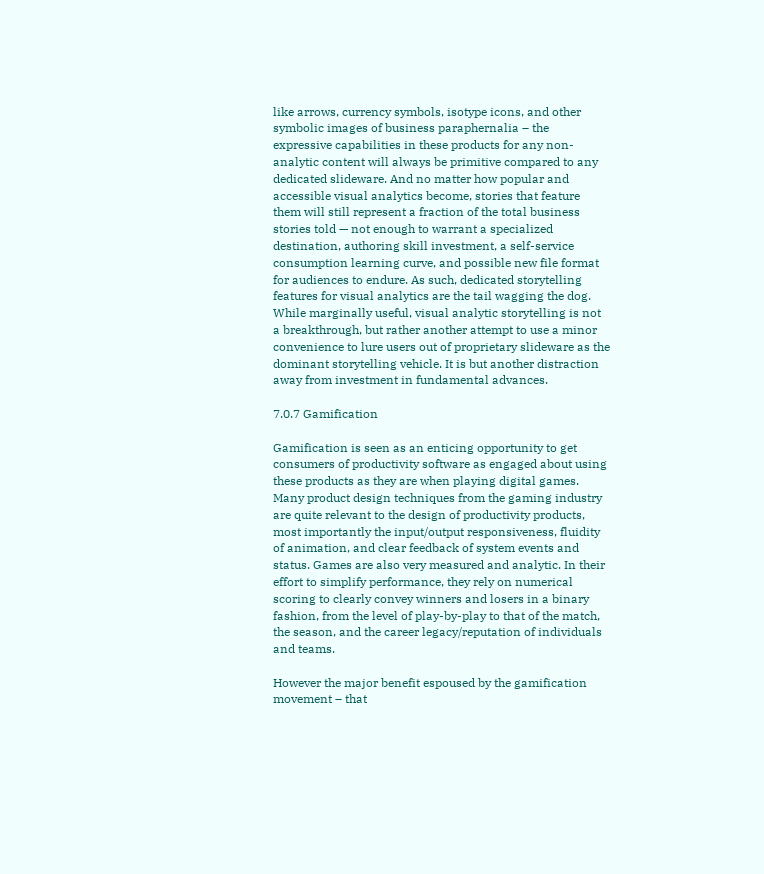like arrows, currency symbols, isotype icons, and other symbolic images of business paraphernalia – the expressive capabilities in these products for any non-analytic content will always be primitive compared to any dedicated slideware. And no matter how popular and accessible visual analytics become, stories that feature them will still represent a fraction of the total business stories told — not enough to warrant a specialized destination, authoring skill investment, a self-service consumption learning curve, and possible new file format for audiences to endure. As such, dedicated storytelling features for visual analytics are the tail wagging the dog. While marginally useful, visual analytic storytelling is not a breakthrough, but rather another attempt to use a minor convenience to lure users out of proprietary slideware as the dominant storytelling vehicle. It is but another distraction away from investment in fundamental advances.

7.0.7 Gamification

Gamification is seen as an enticing opportunity to get consumers of productivity software as engaged about using these products as they are when playing digital games. Many product design techniques from the gaming industry are quite relevant to the design of productivity products, most importantly the input/output responsiveness, fluidity of animation, and clear feedback of system events and status. Games are also very measured and analytic. In their effort to simplify performance, they rely on numerical scoring to clearly convey winners and losers in a binary fashion, from the level of play-by-play to that of the match, the season, and the career legacy/reputation of individuals and teams.

However the major benefit espoused by the gamification movement – that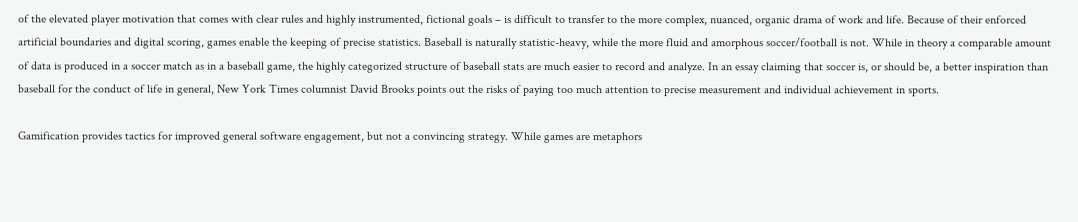of the elevated player motivation that comes with clear rules and highly instrumented, fictional goals – is difficult to transfer to the more complex, nuanced, organic drama of work and life. Because of their enforced artificial boundaries and digital scoring, games enable the keeping of precise statistics. Baseball is naturally statistic-heavy, while the more fluid and amorphous soccer/football is not. While in theory a comparable amount of data is produced in a soccer match as in a baseball game, the highly categorized structure of baseball stats are much easier to record and analyze. In an essay claiming that soccer is, or should be, a better inspiration than baseball for the conduct of life in general, New York Times columnist David Brooks points out the risks of paying too much attention to precise measurement and individual achievement in sports.

Gamification provides tactics for improved general software engagement, but not a convincing strategy. While games are metaphors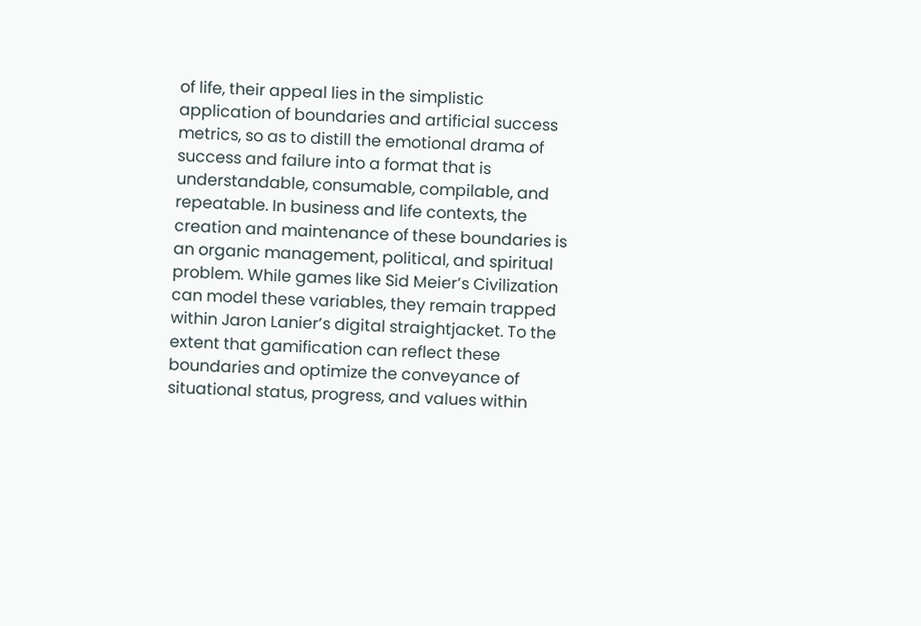of life, their appeal lies in the simplistic application of boundaries and artificial success metrics, so as to distill the emotional drama of success and failure into a format that is understandable, consumable, compilable, and repeatable. In business and life contexts, the creation and maintenance of these boundaries is an organic management, political, and spiritual problem. While games like Sid Meier’s Civilization can model these variables, they remain trapped within Jaron Lanier’s digital straightjacket. To the extent that gamification can reflect these boundaries and optimize the conveyance of situational status, progress, and values within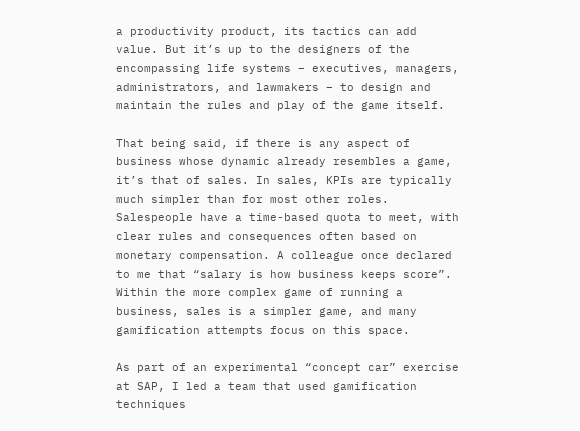a productivity product, its tactics can add value. But it’s up to the designers of the encompassing life systems – executives, managers, administrators, and lawmakers – to design and maintain the rules and play of the game itself.

That being said, if there is any aspect of business whose dynamic already resembles a game, it’s that of sales. In sales, KPIs are typically much simpler than for most other roles. Salespeople have a time-based quota to meet, with clear rules and consequences often based on monetary compensation. A colleague once declared to me that “salary is how business keeps score”. Within the more complex game of running a business, sales is a simpler game, and many gamification attempts focus on this space.

As part of an experimental “concept car” exercise at SAP, I led a team that used gamification techniques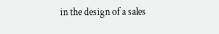in the design of a sales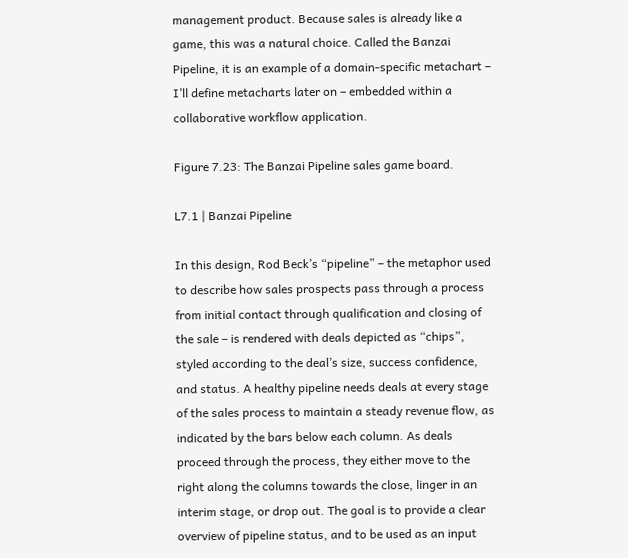management product. Because sales is already like a game, this was a natural choice. Called the Banzai Pipeline, it is an example of a domain-specific metachart – I’ll define metacharts later on – embedded within a collaborative workflow application.

Figure 7.23: The Banzai Pipeline sales game board.

L7.1 | Banzai Pipeline

In this design, Rod Beck’s “pipeline” – the metaphor used to describe how sales prospects pass through a process from initial contact through qualification and closing of the sale – is rendered with deals depicted as “chips”, styled according to the deal’s size, success confidence, and status. A healthy pipeline needs deals at every stage of the sales process to maintain a steady revenue flow, as indicated by the bars below each column. As deals proceed through the process, they either move to the right along the columns towards the close, linger in an interim stage, or drop out. The goal is to provide a clear overview of pipeline status, and to be used as an input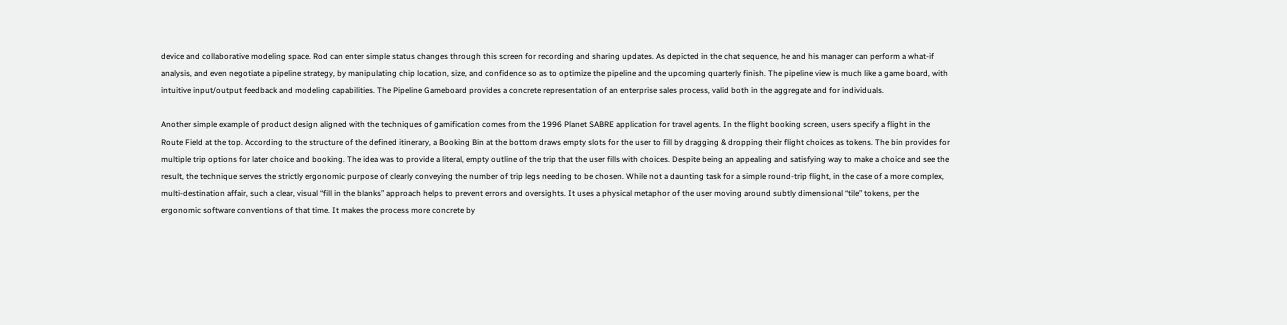device and collaborative modeling space. Rod can enter simple status changes through this screen for recording and sharing updates. As depicted in the chat sequence, he and his manager can perform a what-if analysis, and even negotiate a pipeline strategy, by manipulating chip location, size, and confidence so as to optimize the pipeline and the upcoming quarterly finish. The pipeline view is much like a game board, with intuitive input/output feedback and modeling capabilities. The Pipeline Gameboard provides a concrete representation of an enterprise sales process, valid both in the aggregate and for individuals.

Another simple example of product design aligned with the techniques of gamification comes from the 1996 Planet SABRE application for travel agents. In the flight booking screen, users specify a flight in the Route Field at the top. According to the structure of the defined itinerary, a Booking Bin at the bottom draws empty slots for the user to fill by dragging & dropping their flight choices as tokens. The bin provides for multiple trip options for later choice and booking. The idea was to provide a literal, empty outline of the trip that the user fills with choices. Despite being an appealing and satisfying way to make a choice and see the result, the technique serves the strictly ergonomic purpose of clearly conveying the number of trip legs needing to be chosen. While not a daunting task for a simple round-trip flight, in the case of a more complex, multi-destination affair, such a clear, visual “fill in the blanks” approach helps to prevent errors and oversights. It uses a physical metaphor of the user moving around subtly dimensional “tile” tokens, per the ergonomic software conventions of that time. It makes the process more concrete by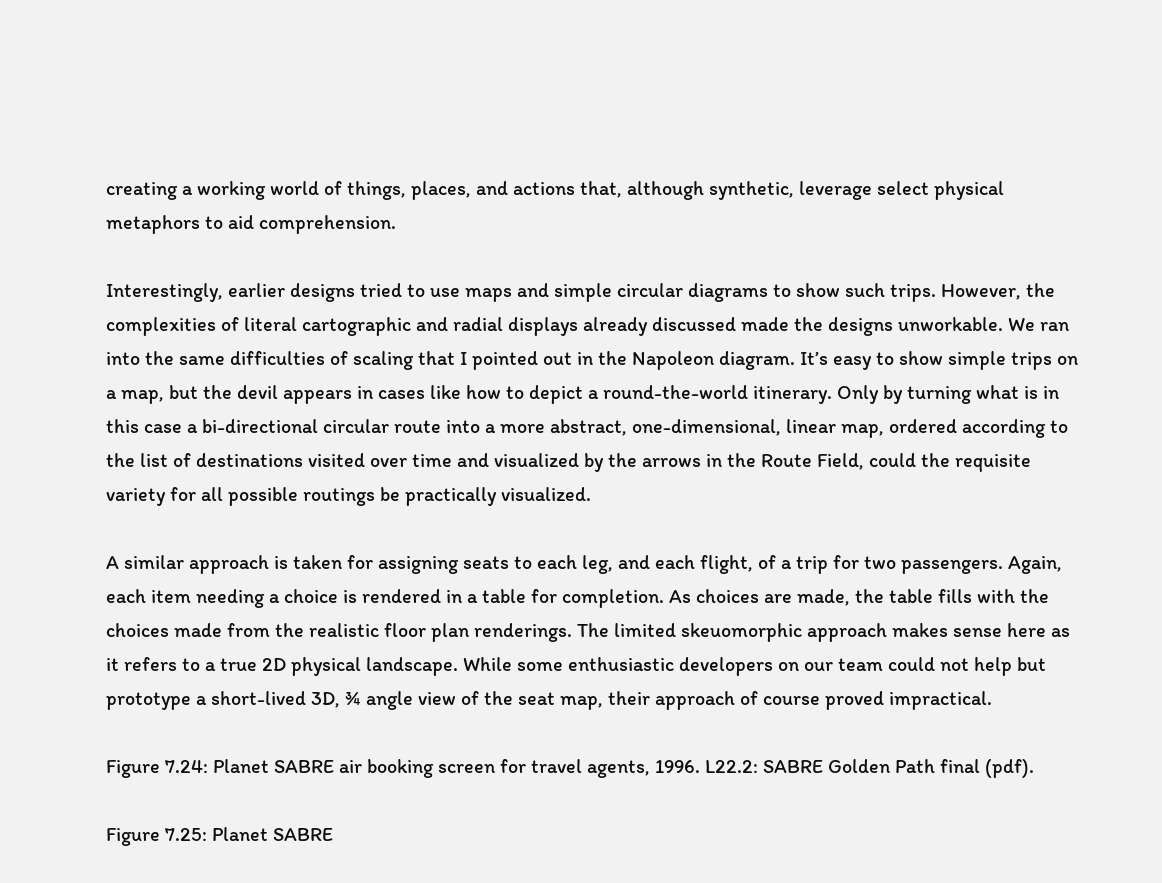creating a working world of things, places, and actions that, although synthetic, leverage select physical metaphors to aid comprehension.

Interestingly, earlier designs tried to use maps and simple circular diagrams to show such trips. However, the complexities of literal cartographic and radial displays already discussed made the designs unworkable. We ran into the same difficulties of scaling that I pointed out in the Napoleon diagram. It’s easy to show simple trips on a map, but the devil appears in cases like how to depict a round-the-world itinerary. Only by turning what is in this case a bi-directional circular route into a more abstract, one-dimensional, linear map, ordered according to the list of destinations visited over time and visualized by the arrows in the Route Field, could the requisite variety for all possible routings be practically visualized.

A similar approach is taken for assigning seats to each leg, and each flight, of a trip for two passengers. Again, each item needing a choice is rendered in a table for completion. As choices are made, the table fills with the choices made from the realistic floor plan renderings. The limited skeuomorphic approach makes sense here as it refers to a true 2D physical landscape. While some enthusiastic developers on our team could not help but prototype a short-lived 3D, ¾ angle view of the seat map, their approach of course proved impractical.

Figure 7.24: Planet SABRE air booking screen for travel agents, 1996. L22.2: SABRE Golden Path final (pdf).

Figure 7.25: Planet SABRE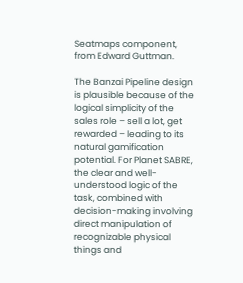Seatmaps component, from Edward Guttman.

The Banzai Pipeline design is plausible because of the logical simplicity of the sales role – sell a lot, get rewarded – leading to its natural gamification potential. For Planet SABRE, the clear and well-understood logic of the task, combined with decision-making involving direct manipulation of recognizable physical things and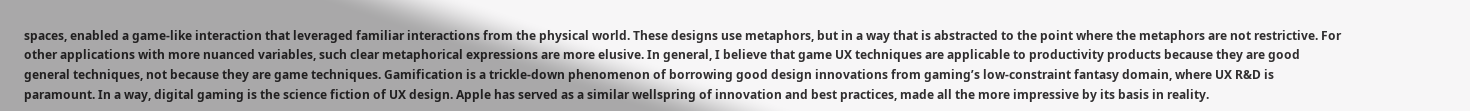spaces, enabled a game-like interaction that leveraged familiar interactions from the physical world. These designs use metaphors, but in a way that is abstracted to the point where the metaphors are not restrictive. For other applications with more nuanced variables, such clear metaphorical expressions are more elusive. In general, I believe that game UX techniques are applicable to productivity products because they are good general techniques, not because they are game techniques. Gamification is a trickle-down phenomenon of borrowing good design innovations from gaming’s low-constraint fantasy domain, where UX R&D is paramount. In a way, digital gaming is the science fiction of UX design. Apple has served as a similar wellspring of innovation and best practices, made all the more impressive by its basis in reality.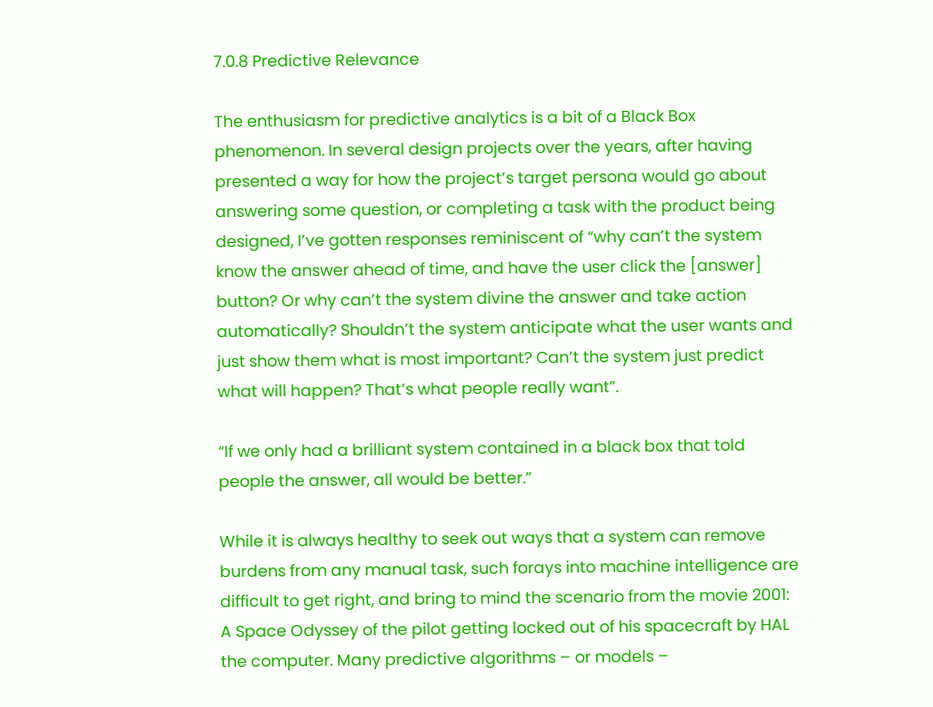7.0.8 Predictive Relevance

The enthusiasm for predictive analytics is a bit of a Black Box phenomenon. In several design projects over the years, after having presented a way for how the project’s target persona would go about answering some question, or completing a task with the product being designed, I’ve gotten responses reminiscent of “why can’t the system know the answer ahead of time, and have the user click the [answer] button? Or why can’t the system divine the answer and take action automatically? Shouldn’t the system anticipate what the user wants and just show them what is most important? Can’t the system just predict what will happen? That’s what people really want”.

“If we only had a brilliant system contained in a black box that told people the answer, all would be better.”

While it is always healthy to seek out ways that a system can remove burdens from any manual task, such forays into machine intelligence are difficult to get right, and bring to mind the scenario from the movie 2001: A Space Odyssey of the pilot getting locked out of his spacecraft by HAL the computer. Many predictive algorithms – or models –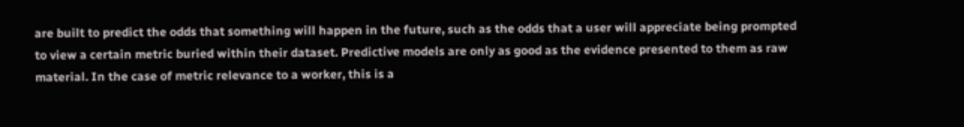are built to predict the odds that something will happen in the future, such as the odds that a user will appreciate being prompted to view a certain metric buried within their dataset. Predictive models are only as good as the evidence presented to them as raw material. In the case of metric relevance to a worker, this is a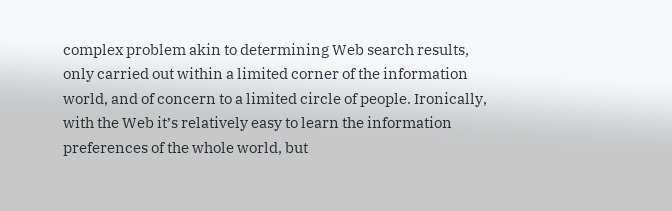complex problem akin to determining Web search results, only carried out within a limited corner of the information world, and of concern to a limited circle of people. Ironically, with the Web it’s relatively easy to learn the information preferences of the whole world, but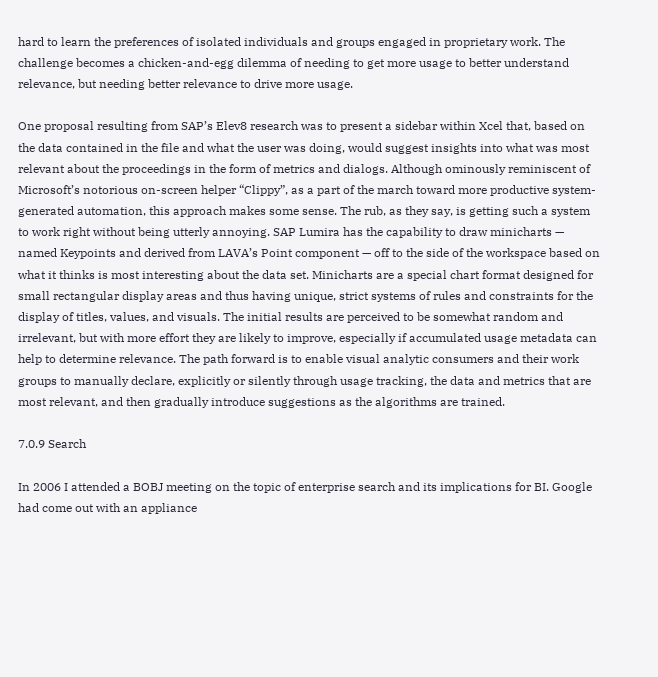hard to learn the preferences of isolated individuals and groups engaged in proprietary work. The challenge becomes a chicken-and-egg dilemma of needing to get more usage to better understand relevance, but needing better relevance to drive more usage.

One proposal resulting from SAP’s Elev8 research was to present a sidebar within Xcel that, based on the data contained in the file and what the user was doing, would suggest insights into what was most relevant about the proceedings in the form of metrics and dialogs. Although ominously reminiscent of Microsoft’s notorious on-screen helper “Clippy”, as a part of the march toward more productive system-generated automation, this approach makes some sense. The rub, as they say, is getting such a system to work right without being utterly annoying. SAP Lumira has the capability to draw minicharts — named Keypoints and derived from LAVA’s Point component — off to the side of the workspace based on what it thinks is most interesting about the data set. Minicharts are a special chart format designed for small rectangular display areas and thus having unique, strict systems of rules and constraints for the display of titles, values, and visuals. The initial results are perceived to be somewhat random and irrelevant, but with more effort they are likely to improve, especially if accumulated usage metadata can help to determine relevance. The path forward is to enable visual analytic consumers and their work groups to manually declare, explicitly or silently through usage tracking, the data and metrics that are most relevant, and then gradually introduce suggestions as the algorithms are trained.

7.0.9 Search

In 2006 I attended a BOBJ meeting on the topic of enterprise search and its implications for BI. Google had come out with an appliance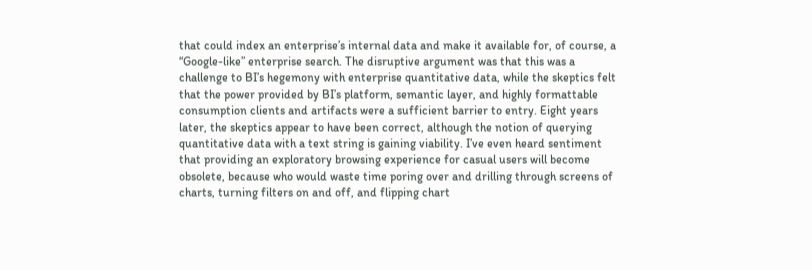that could index an enterprise’s internal data and make it available for, of course, a “Google-like” enterprise search. The disruptive argument was that this was a challenge to BI’s hegemony with enterprise quantitative data, while the skeptics felt that the power provided by BI’s platform, semantic layer, and highly formattable consumption clients and artifacts were a sufficient barrier to entry. Eight years later, the skeptics appear to have been correct, although the notion of querying quantitative data with a text string is gaining viability. I’ve even heard sentiment that providing an exploratory browsing experience for casual users will become obsolete, because who would waste time poring over and drilling through screens of charts, turning filters on and off, and flipping chart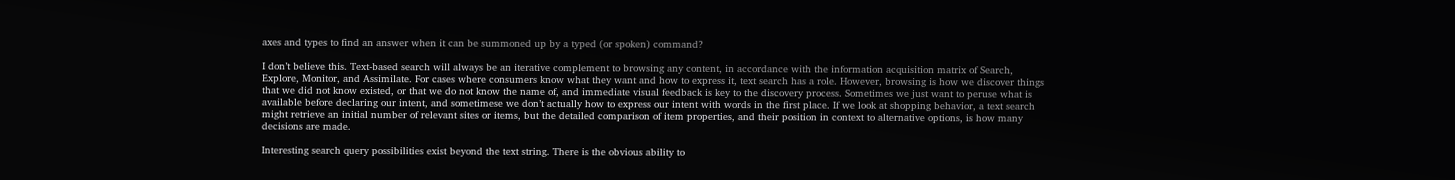axes and types to find an answer when it can be summoned up by a typed (or spoken) command?

I don’t believe this. Text-based search will always be an iterative complement to browsing any content, in accordance with the information acquisition matrix of Search, Explore, Monitor, and Assimilate. For cases where consumers know what they want and how to express it, text search has a role. However, browsing is how we discover things that we did not know existed, or that we do not know the name of, and immediate visual feedback is key to the discovery process. Sometimes we just want to peruse what is available before declaring our intent, and sometimese we don’t actually how to express our intent with words in the first place. If we look at shopping behavior, a text search might retrieve an initial number of relevant sites or items, but the detailed comparison of item properties, and their position in context to alternative options, is how many decisions are made.

Interesting search query possibilities exist beyond the text string. There is the obvious ability to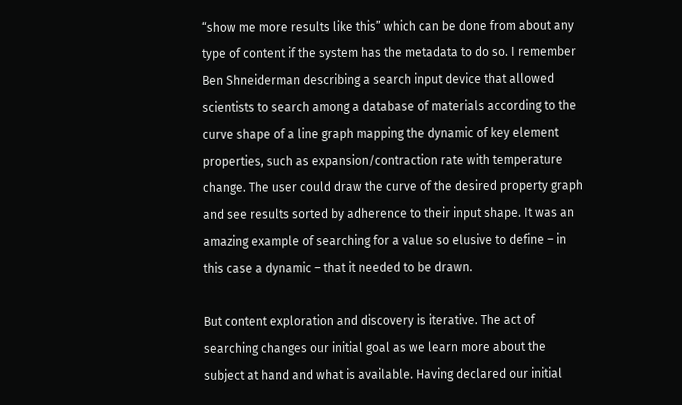“show me more results like this” which can be done from about any type of content if the system has the metadata to do so. I remember Ben Shneiderman describing a search input device that allowed scientists to search among a database of materials according to the curve shape of a line graph mapping the dynamic of key element properties, such as expansion/contraction rate with temperature change. The user could draw the curve of the desired property graph and see results sorted by adherence to their input shape. It was an amazing example of searching for a value so elusive to define – in this case a dynamic – that it needed to be drawn.

But content exploration and discovery is iterative. The act of searching changes our initial goal as we learn more about the subject at hand and what is available. Having declared our initial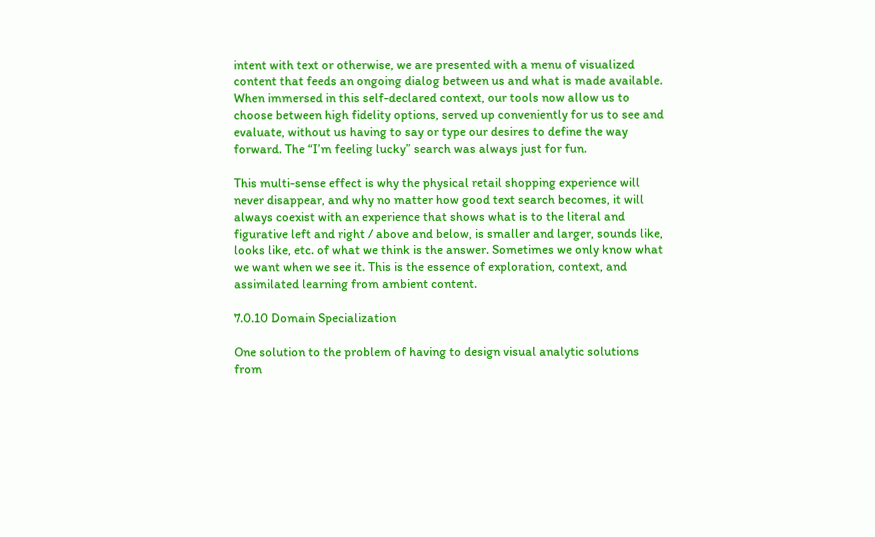intent with text or otherwise, we are presented with a menu of visualized content that feeds an ongoing dialog between us and what is made available. When immersed in this self-declared context, our tools now allow us to choose between high fidelity options, served up conveniently for us to see and evaluate, without us having to say or type our desires to define the way forward. The “I’m feeling lucky” search was always just for fun.

This multi-sense effect is why the physical retail shopping experience will never disappear, and why no matter how good text search becomes, it will always coexist with an experience that shows what is to the literal and figurative left and right / above and below, is smaller and larger, sounds like, looks like, etc. of what we think is the answer. Sometimes we only know what we want when we see it. This is the essence of exploration, context, and assimilated learning from ambient content.

7.0.10 Domain Specialization

One solution to the problem of having to design visual analytic solutions from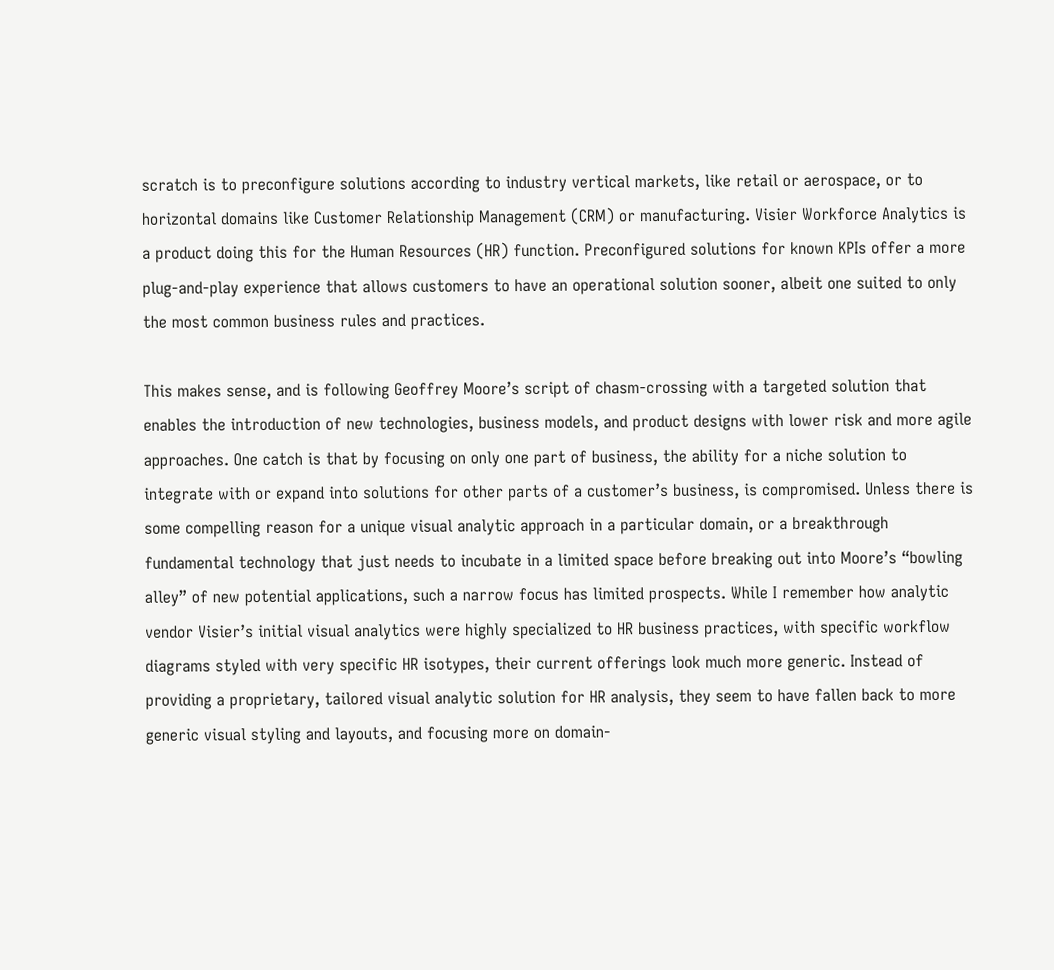scratch is to preconfigure solutions according to industry vertical markets, like retail or aerospace, or to horizontal domains like Customer Relationship Management (CRM) or manufacturing. Visier Workforce Analytics is a product doing this for the Human Resources (HR) function. Preconfigured solutions for known KPIs offer a more plug-and-play experience that allows customers to have an operational solution sooner, albeit one suited to only the most common business rules and practices.

This makes sense, and is following Geoffrey Moore’s script of chasm-crossing with a targeted solution that enables the introduction of new technologies, business models, and product designs with lower risk and more agile approaches. One catch is that by focusing on only one part of business, the ability for a niche solution to integrate with or expand into solutions for other parts of a customer’s business, is compromised. Unless there is some compelling reason for a unique visual analytic approach in a particular domain, or a breakthrough fundamental technology that just needs to incubate in a limited space before breaking out into Moore’s “bowling alley” of new potential applications, such a narrow focus has limited prospects. While I remember how analytic vendor Visier’s initial visual analytics were highly specialized to HR business practices, with specific workflow diagrams styled with very specific HR isotypes, their current offerings look much more generic. Instead of providing a proprietary, tailored visual analytic solution for HR analysis, they seem to have fallen back to more generic visual styling and layouts, and focusing more on domain-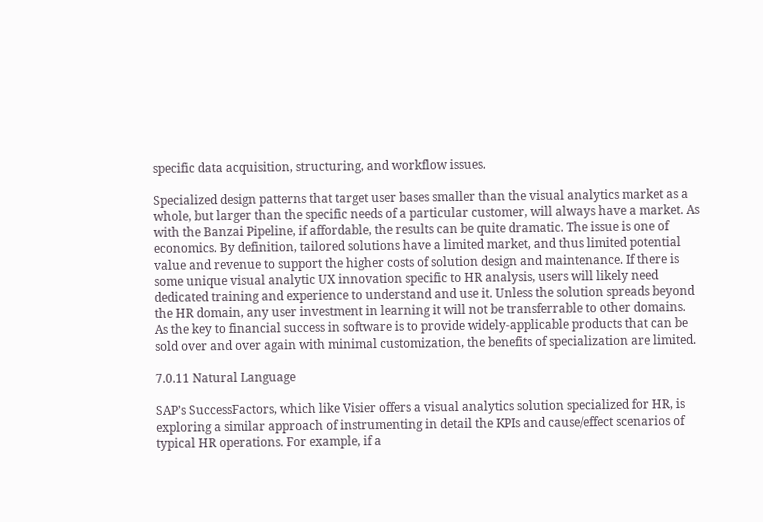specific data acquisition, structuring, and workflow issues.

Specialized design patterns that target user bases smaller than the visual analytics market as a whole, but larger than the specific needs of a particular customer, will always have a market. As with the Banzai Pipeline, if affordable, the results can be quite dramatic. The issue is one of economics. By definition, tailored solutions have a limited market, and thus limited potential value and revenue to support the higher costs of solution design and maintenance. If there is some unique visual analytic UX innovation specific to HR analysis, users will likely need dedicated training and experience to understand and use it. Unless the solution spreads beyond the HR domain, any user investment in learning it will not be transferrable to other domains. As the key to financial success in software is to provide widely-applicable products that can be sold over and over again with minimal customization, the benefits of specialization are limited.

7.0.11 Natural Language

SAP’s SuccessFactors, which like Visier offers a visual analytics solution specialized for HR, is exploring a similar approach of instrumenting in detail the KPIs and cause/effect scenarios of typical HR operations. For example, if a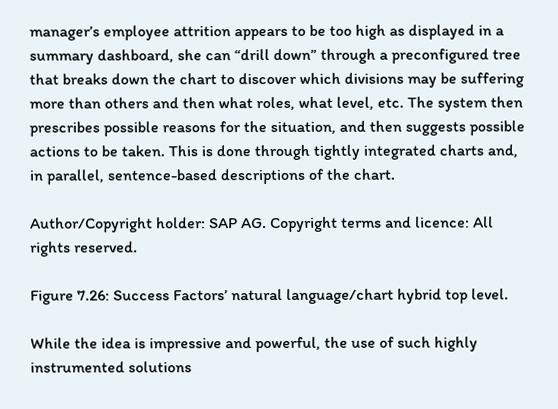manager’s employee attrition appears to be too high as displayed in a summary dashboard, she can “drill down” through a preconfigured tree that breaks down the chart to discover which divisions may be suffering more than others and then what roles, what level, etc. The system then prescribes possible reasons for the situation, and then suggests possible actions to be taken. This is done through tightly integrated charts and, in parallel, sentence-based descriptions of the chart.

Author/Copyright holder: SAP AG. Copyright terms and licence: All rights reserved.

Figure 7.26: Success Factors’ natural language/chart hybrid top level.

While the idea is impressive and powerful, the use of such highly instrumented solutions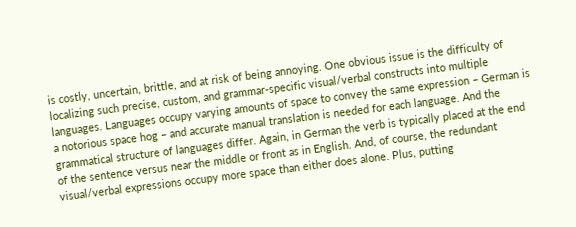is costly, uncertain, brittle, and at risk of being annoying. One obvious issue is the difficulty of localizing such precise, custom, and grammar-specific visual/verbal constructs into multiple languages. Languages occupy varying amounts of space to convey the same expression – German is a notorious space hog – and accurate manual translation is needed for each language. And the grammatical structure of languages differ. Again, in German the verb is typically placed at the end of the sentence versus near the middle or front as in English. And, of course, the redundant visual/verbal expressions occupy more space than either does alone. Plus, putting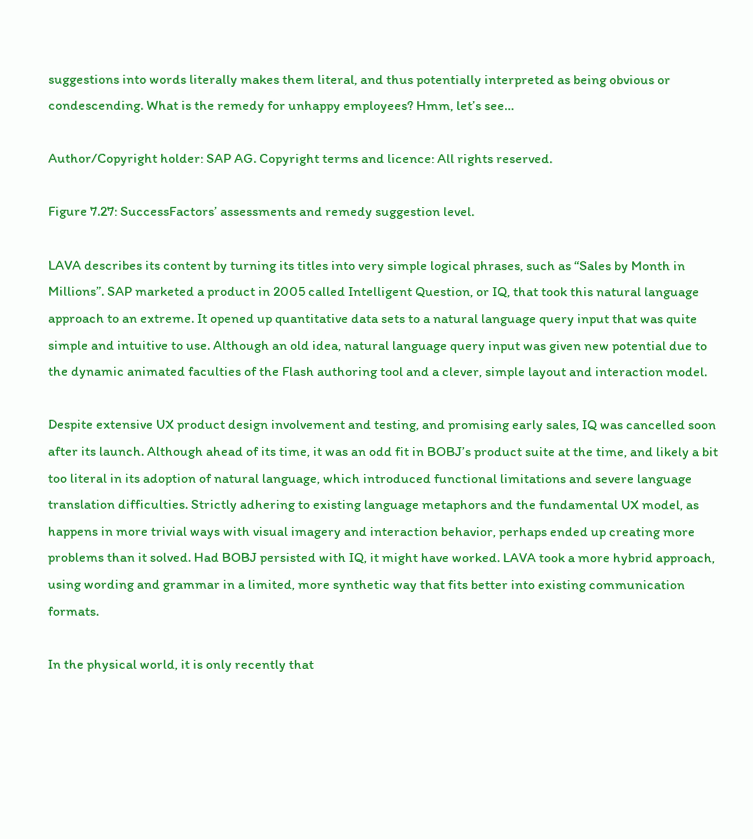suggestions into words literally makes them literal, and thus potentially interpreted as being obvious or condescending. What is the remedy for unhappy employees? Hmm, let’s see…

Author/Copyright holder: SAP AG. Copyright terms and licence: All rights reserved.

Figure 7.27: SuccessFactors’ assessments and remedy suggestion level.

LAVA describes its content by turning its titles into very simple logical phrases, such as “Sales by Month in Millions”. SAP marketed a product in 2005 called Intelligent Question, or IQ, that took this natural language approach to an extreme. It opened up quantitative data sets to a natural language query input that was quite simple and intuitive to use. Although an old idea, natural language query input was given new potential due to the dynamic animated faculties of the Flash authoring tool and a clever, simple layout and interaction model.

Despite extensive UX product design involvement and testing, and promising early sales, IQ was cancelled soon after its launch. Although ahead of its time, it was an odd fit in BOBJ’s product suite at the time, and likely a bit too literal in its adoption of natural language, which introduced functional limitations and severe language translation difficulties. Strictly adhering to existing language metaphors and the fundamental UX model, as happens in more trivial ways with visual imagery and interaction behavior, perhaps ended up creating more problems than it solved. Had BOBJ persisted with IQ, it might have worked. LAVA took a more hybrid approach, using wording and grammar in a limited, more synthetic way that fits better into existing communication formats.

In the physical world, it is only recently that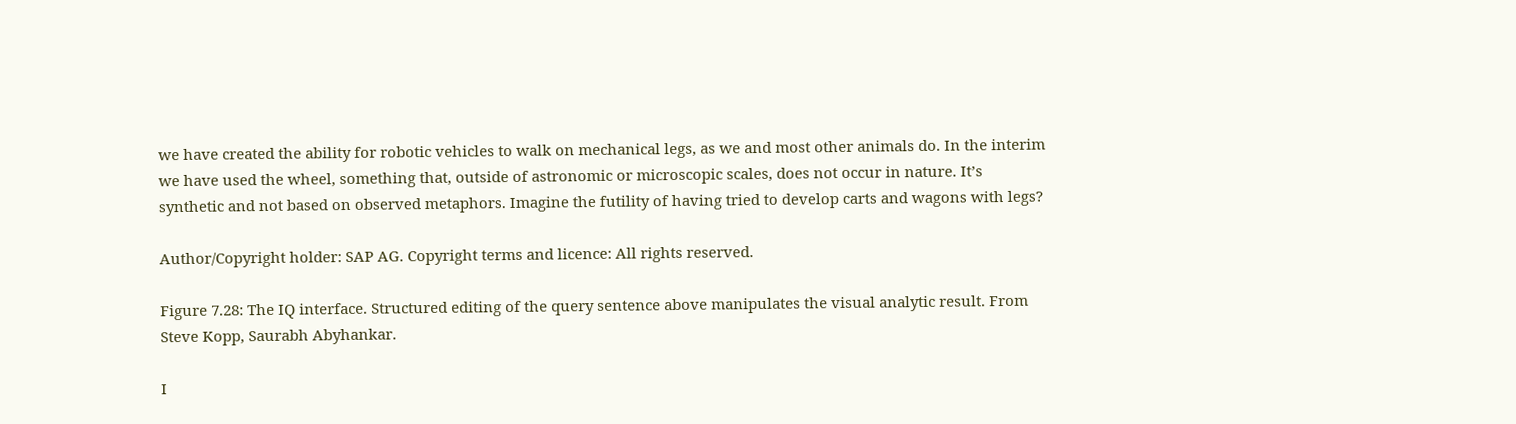we have created the ability for robotic vehicles to walk on mechanical legs, as we and most other animals do. In the interim we have used the wheel, something that, outside of astronomic or microscopic scales, does not occur in nature. It’s synthetic and not based on observed metaphors. Imagine the futility of having tried to develop carts and wagons with legs?

Author/Copyright holder: SAP AG. Copyright terms and licence: All rights reserved.

Figure 7.28: The IQ interface. Structured editing of the query sentence above manipulates the visual analytic result. From Steve Kopp, Saurabh Abyhankar.

I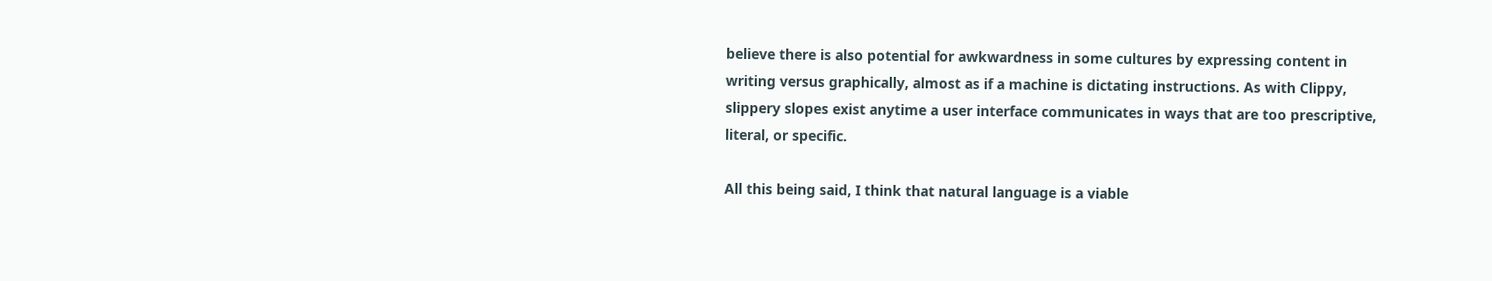believe there is also potential for awkwardness in some cultures by expressing content in writing versus graphically, almost as if a machine is dictating instructions. As with Clippy, slippery slopes exist anytime a user interface communicates in ways that are too prescriptive, literal, or specific.

All this being said, I think that natural language is a viable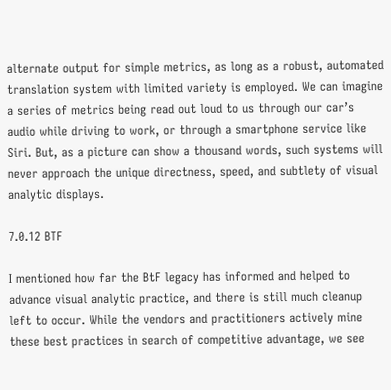alternate output for simple metrics, as long as a robust, automated translation system with limited variety is employed. We can imagine a series of metrics being read out loud to us through our car’s audio while driving to work, or through a smartphone service like Siri. But, as a picture can show a thousand words, such systems will never approach the unique directness, speed, and subtlety of visual analytic displays.

7.0.12 BTF

I mentioned how far the BtF legacy has informed and helped to advance visual analytic practice, and there is still much cleanup left to occur. While the vendors and practitioners actively mine these best practices in search of competitive advantage, we see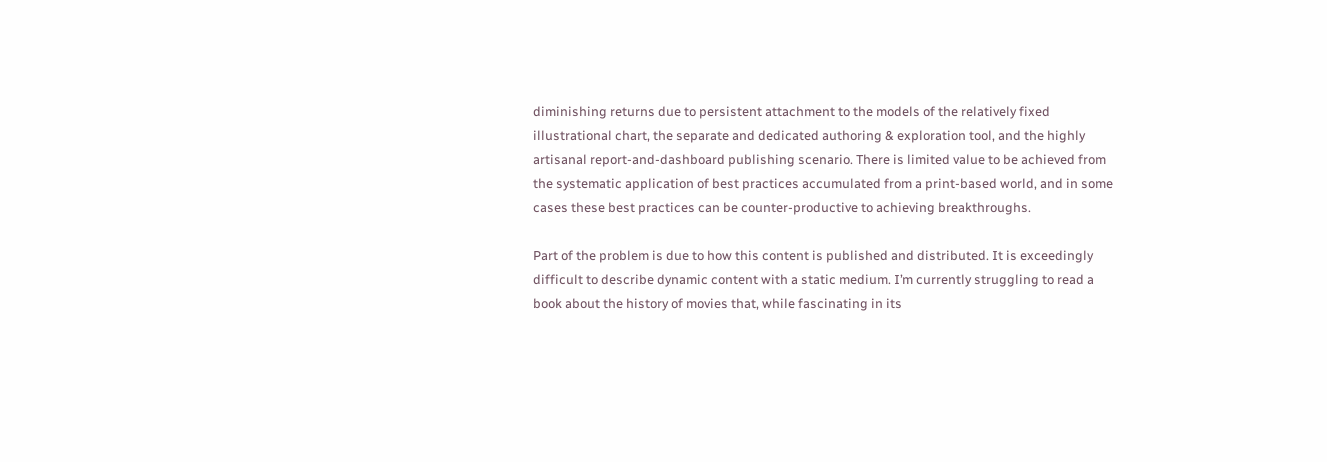diminishing returns due to persistent attachment to the models of the relatively fixed illustrational chart, the separate and dedicated authoring & exploration tool, and the highly artisanal report-and-dashboard publishing scenario. There is limited value to be achieved from the systematic application of best practices accumulated from a print-based world, and in some cases these best practices can be counter-productive to achieving breakthroughs.

Part of the problem is due to how this content is published and distributed. It is exceedingly difficult to describe dynamic content with a static medium. I’m currently struggling to read a book about the history of movies that, while fascinating in its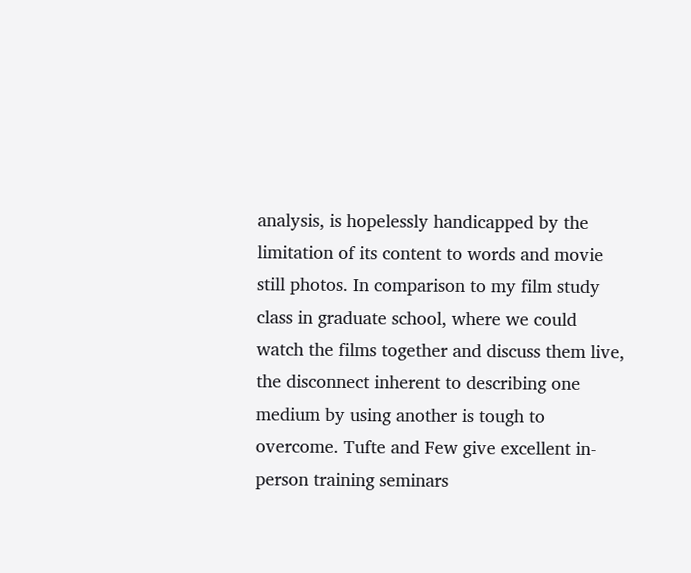analysis, is hopelessly handicapped by the limitation of its content to words and movie still photos. In comparison to my film study class in graduate school, where we could watch the films together and discuss them live, the disconnect inherent to describing one medium by using another is tough to overcome. Tufte and Few give excellent in-person training seminars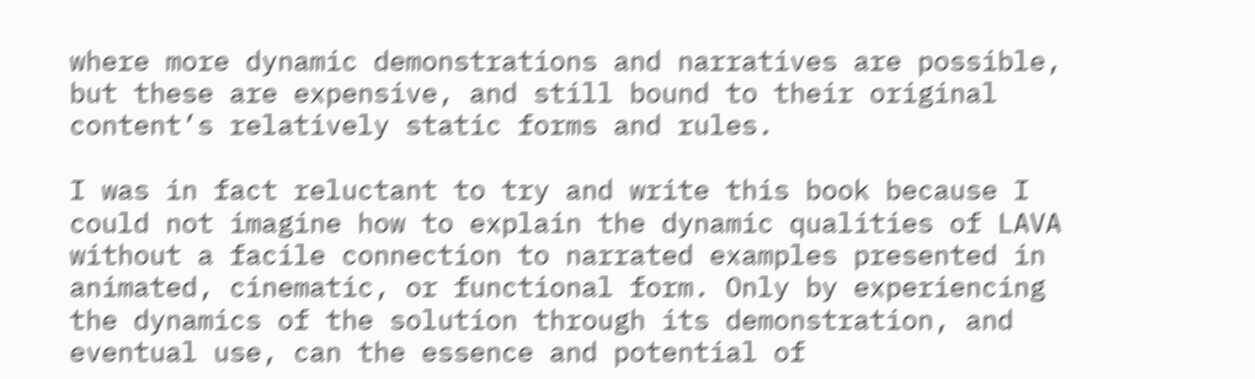where more dynamic demonstrations and narratives are possible, but these are expensive, and still bound to their original content’s relatively static forms and rules.

I was in fact reluctant to try and write this book because I could not imagine how to explain the dynamic qualities of LAVA without a facile connection to narrated examples presented in animated, cinematic, or functional form. Only by experiencing the dynamics of the solution through its demonstration, and eventual use, can the essence and potential of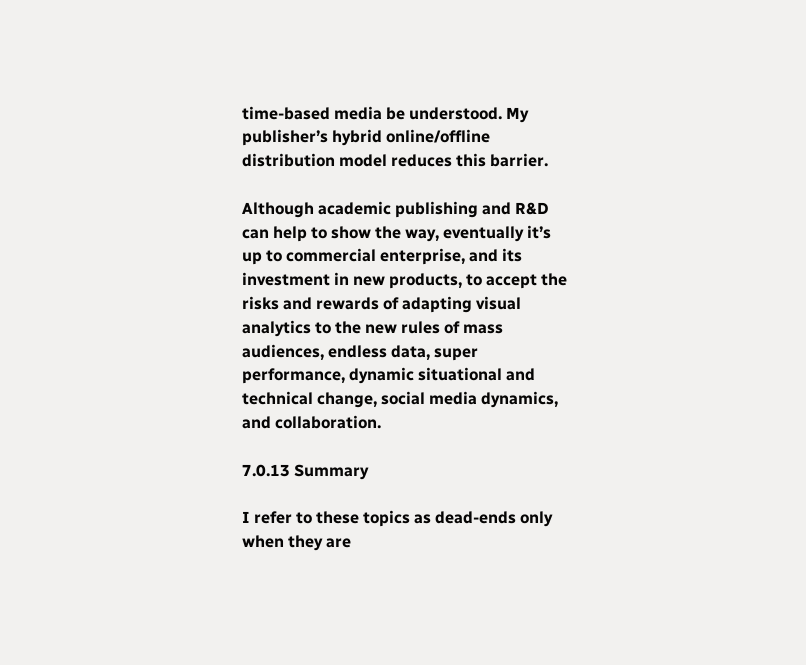time-based media be understood. My publisher’s hybrid online/offline distribution model reduces this barrier.

Although academic publishing and R&D can help to show the way, eventually it’s up to commercial enterprise, and its investment in new products, to accept the risks and rewards of adapting visual analytics to the new rules of mass audiences, endless data, super performance, dynamic situational and technical change, social media dynamics, and collaboration.

7.0.13 Summary

I refer to these topics as dead-ends only when they are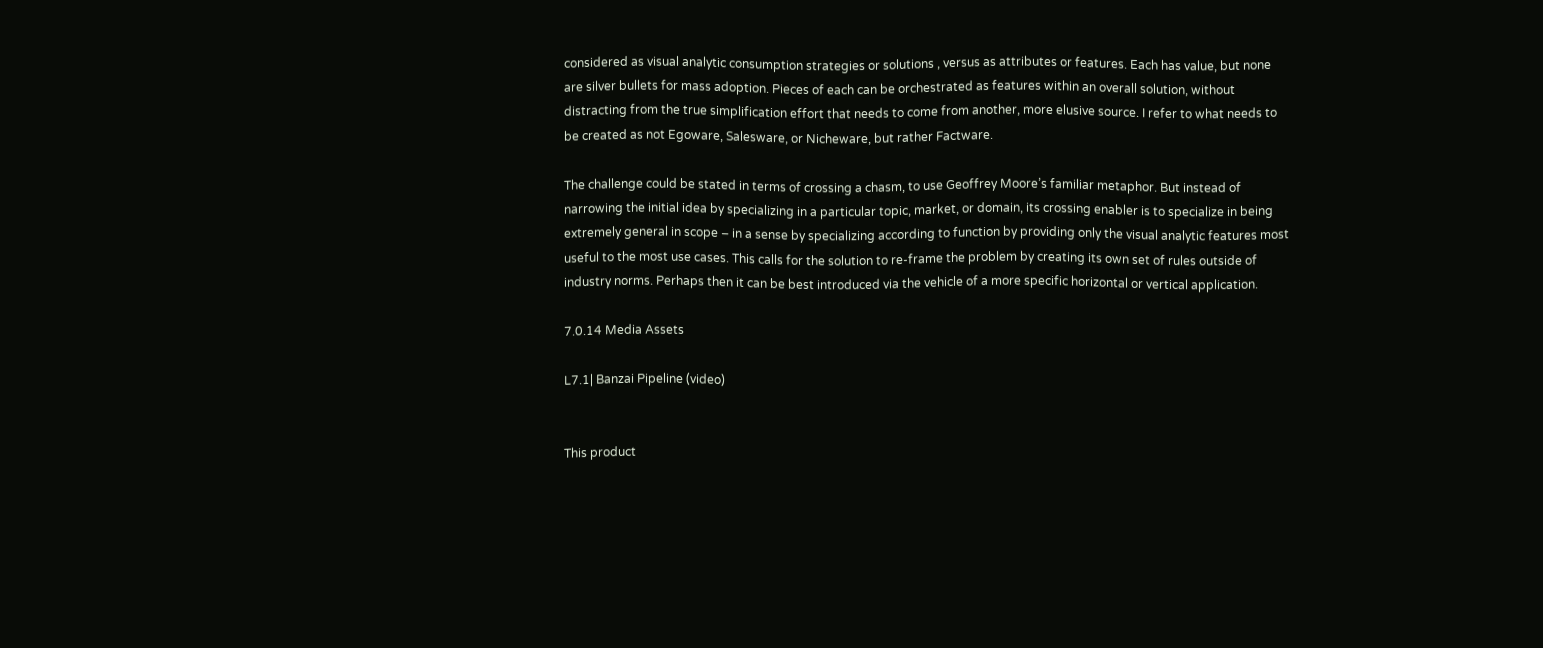considered as visual analytic consumption strategies or solutions , versus as attributes or features. Each has value, but none are silver bullets for mass adoption. Pieces of each can be orchestrated as features within an overall solution, without distracting from the true simplification effort that needs to come from another, more elusive source. I refer to what needs to be created as not Egoware, Salesware, or Nicheware, but rather Factware.

The challenge could be stated in terms of crossing a chasm, to use Geoffrey Moore’s familiar metaphor. But instead of narrowing the initial idea by specializing in a particular topic, market, or domain, its crossing enabler is to specialize in being extremely general in scope – in a sense by specializing according to function by providing only the visual analytic features most useful to the most use cases. This calls for the solution to re-frame the problem by creating its own set of rules outside of industry norms. Perhaps then it can be best introduced via the vehicle of a more specific horizontal or vertical application.

7.0.14 Media Assets

L7.1| Banzai Pipeline (video)


This product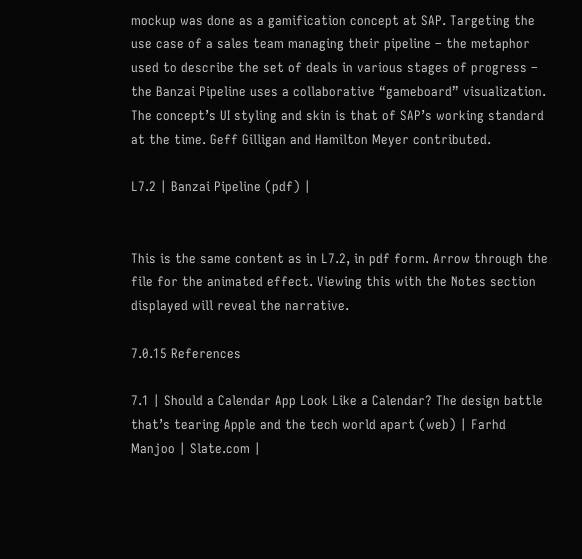mockup was done as a gamification concept at SAP. Targeting the use case of a sales team managing their pipeline – the metaphor used to describe the set of deals in various stages of progress – the Banzai Pipeline uses a collaborative “gameboard” visualization. The concept’s UI styling and skin is that of SAP’s working standard at the time. Geff Gilligan and Hamilton Meyer contributed.

L7.2 | Banzai Pipeline (pdf) |


This is the same content as in L7.2, in pdf form. Arrow through the file for the animated effect. Viewing this with the Notes section displayed will reveal the narrative.

7.0.15 References

7.1 | Should a Calendar App Look Like a Calendar? The design battle that’s tearing Apple and the tech world apart (web) | Farhd Manjoo | Slate.com |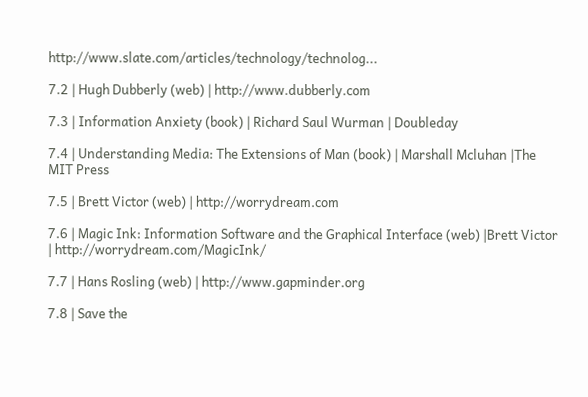http://www.slate.com/articles/technology/technolog...

7.2 | Hugh Dubberly (web) | http://www.dubberly.com

7.3 | Information Anxiety (book) | Richard Saul Wurman | Doubleday

7.4 | Understanding Media: The Extensions of Man (book) | Marshall Mcluhan |The MIT Press

7.5 | Brett Victor (web) | http://worrydream.com

7.6 | Magic Ink: Information Software and the Graphical Interface (web) |Brett Victor | http://worrydream.com/MagicInk/

7.7 | Hans Rosling (web) | http://www.gapminder.org

7.8 | Save the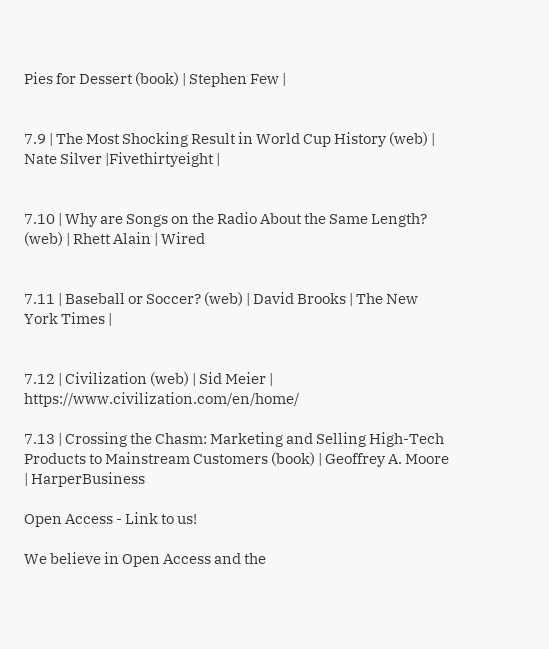Pies for Dessert (book) | Stephen Few |


7.9 | The Most Shocking Result in World Cup History (web) | Nate Silver |Fivethirtyeight |


7.10 | Why are Songs on the Radio About the Same Length? (web) | Rhett Alain | Wired


7.11 | Baseball or Soccer? (web) | David Brooks | The New York Times |


7.12 | Civilization (web) | Sid Meier | https://www.civilization.com/en/home/

7.13 | Crossing the Chasm: Marketing and Selling High-Tech Products to Mainstream Customers (book) | Geoffrey A. Moore | HarperBusiness

Open Access - Link to us!

We believe in Open Access and the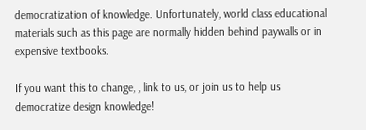democratization of knowledge. Unfortunately, world class educational materials such as this page are normally hidden behind paywalls or in expensive textbooks.

If you want this to change, , link to us, or join us to help us democratize design knowledge!